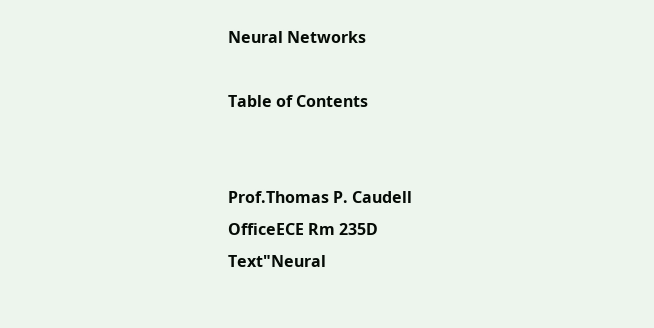Neural Networks

Table of Contents


Prof.Thomas P. Caudell
OfficeECE Rm 235D
Text"Neural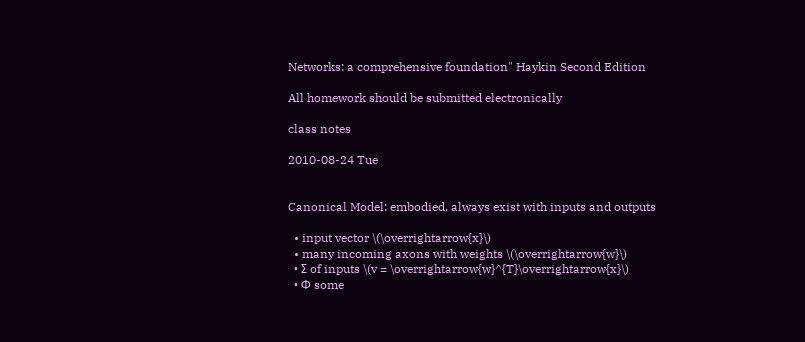Networks: a comprehensive foundation" Haykin Second Edition

All homework should be submitted electronically

class notes

2010-08-24 Tue


Canonical Model: embodied, always exist with inputs and outputs

  • input vector \(\overrightarrow{x}\)
  • many incoming axons with weights \(\overrightarrow{w}\)
  • Σ of inputs \(v = \overrightarrow{w}^{T}\overrightarrow{x}\)
  • Φ some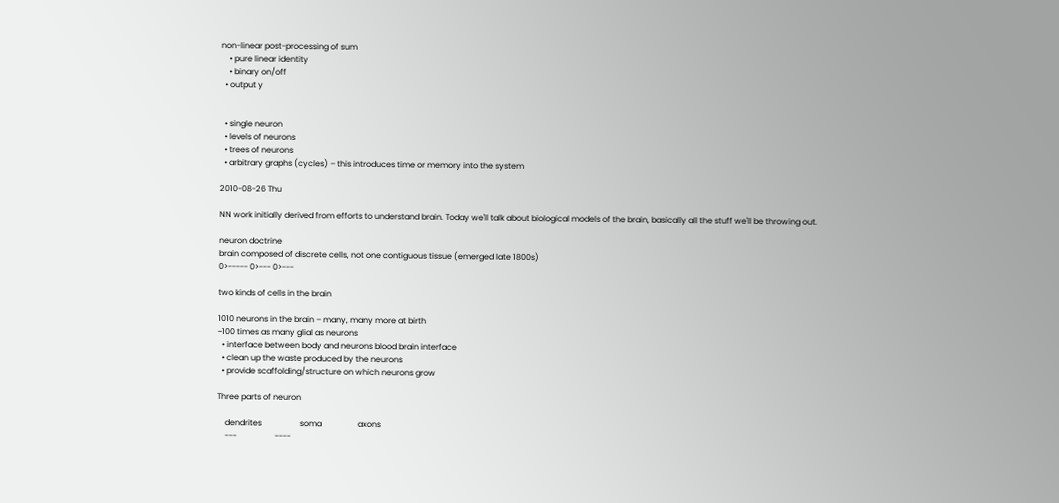non-linear post-processing of sum
    • pure linear identity
    • binary on/off
  • output y


  • single neuron
  • levels of neurons
  • trees of neurons
  • arbitrary graphs (cycles) – this introduces time or memory into the system

2010-08-26 Thu

NN work initially derived from efforts to understand brain. Today we'll talk about biological models of the brain, basically all the stuff we'll be throwing out.

neuron doctrine
brain composed of discrete cells, not one contiguous tissue (emerged late 1800s)
0>----- 0>--- 0>---

two kinds of cells in the brain

1010 neurons in the brain – many, many more at birth
~100 times as many glial as neurons
  • interface between body and neurons blood brain interface
  • clean up the waste produced by the neurons
  • provide scaffolding/structure on which neurons grow

Three parts of neuron

    dendrites                   soma                  axons
    ---                   ----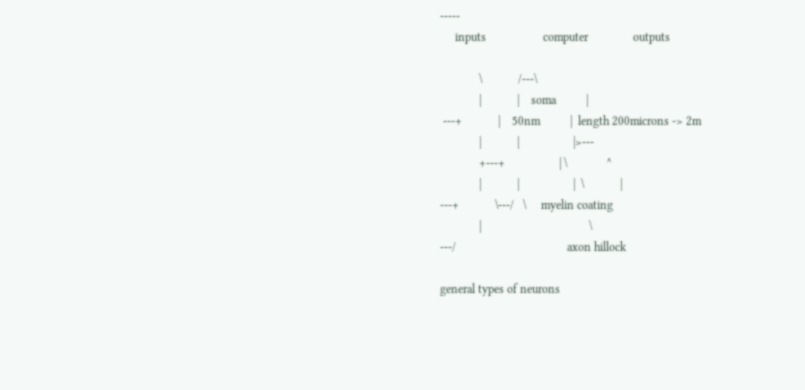-----
     inputs                   computer               outputs

             \            /---\
             |            |    soma          |
 ---+            |    50nm          |  length 200microns -> 2m
             |            |                  |>---
             +---+                  | \             ^
             |            |                  |  \            |
---+            \---/   \     myelin coating
             |                                    \
---/                                     axon hillock

general types of neurons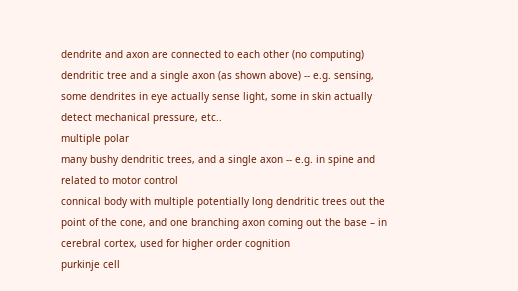dendrite and axon are connected to each other (no computing)
dendritic tree and a single axon (as shown above) -- e.g. sensing, some dendrites in eye actually sense light, some in skin actually detect mechanical pressure, etc..
multiple polar
many bushy dendritic trees, and a single axon -- e.g. in spine and related to motor control
connical body with multiple potentially long dendritic trees out the point of the cone, and one branching axon coming out the base – in cerebral cortex, used for higher order cognition
purkinje cell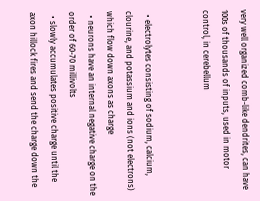very well organized comb-like dendrites, can have 100s of thousands of inputs, used in motor control, in cerebellum


  • electrolytes consisting of sodium, calcium, clourine, and potassium and ions (not electrons) which flow down axons as charge
  • neurons have an internal negative charge on the order of 60-70 millivolts
  • slowly accumulates positive charge until the axon hillock fires and send the charge down the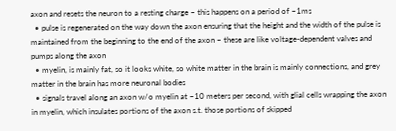axon and resets the neuron to a resting charge – this happens on a period of ~1ms
  • pulse is regenerated on the way down the axon ensuring that the height and the width of the pulse is maintained from the beginning to the end of the axon – these are like voltage-dependent valves and pumps along the axon
  • myelin, is mainly fat, so it looks white, so white matter in the brain is mainly connections, and grey matter in the brain has more neuronal bodies
  • signals travel along an axon w/o myelin at ~10 meters per second, with glial cells wrapping the axon in myelin, which insulates portions of the axon s.t. those portions of skipped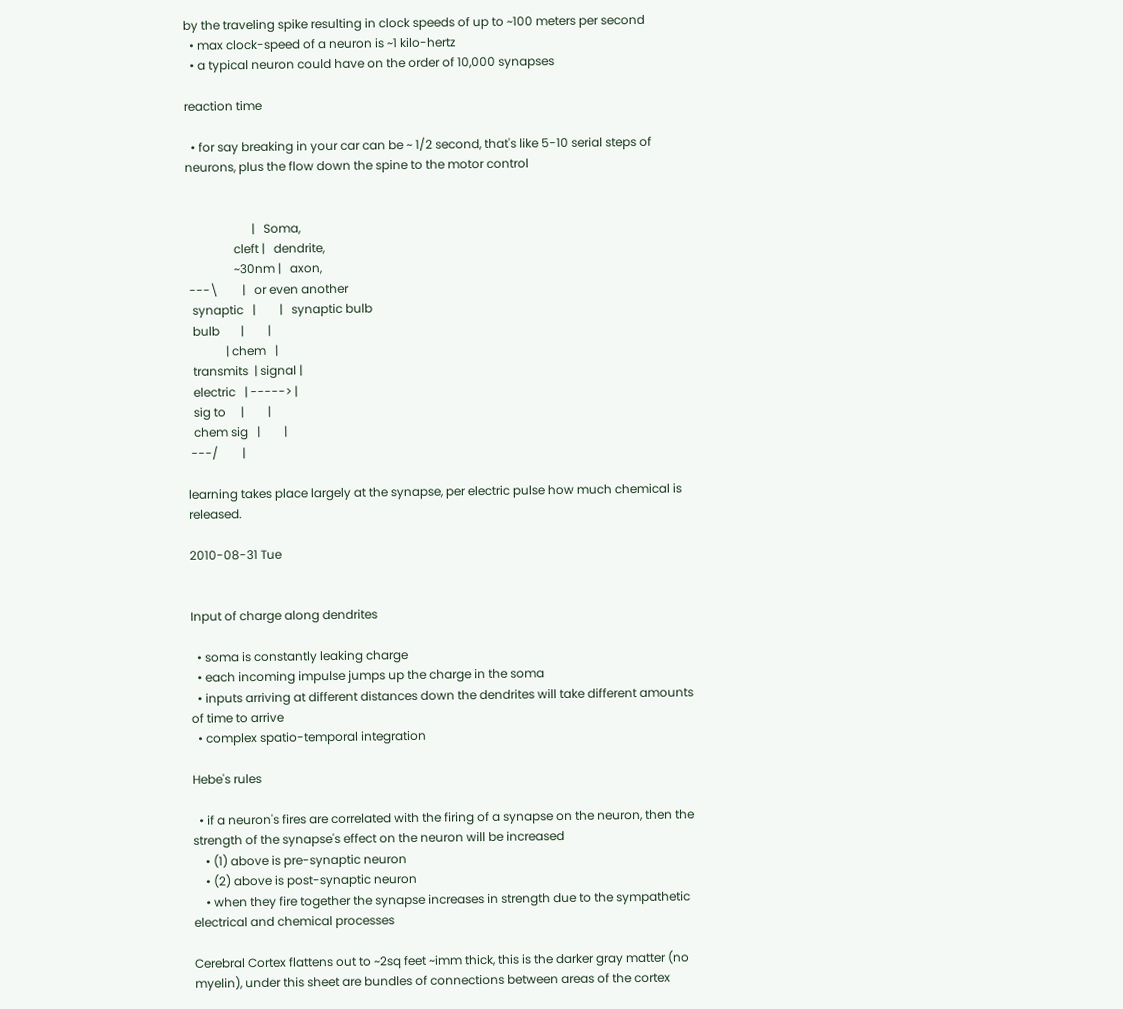by the traveling spike resulting in clock speeds of up to ~100 meters per second
  • max clock-speed of a neuron is ~1 kilo-hertz
  • a typical neuron could have on the order of 10,000 synapses

reaction time

  • for say breaking in your car can be ~ 1/2 second, that's like 5-10 serial steps of neurons, plus the flow down the spine to the motor control


                      |   Soma,
                cleft |   dendrite,
                ~30nm |   axon,
 ---\        |   or even another
  synaptic   |        |   synaptic bulb
  bulb       |        |
             | chem   |
  transmits  | signal |
  electric   | -----> |
  sig to     |        |
  chem sig   |        |
 ---/        |

learning takes place largely at the synapse, per electric pulse how much chemical is released.

2010-08-31 Tue


Input of charge along dendrites

  • soma is constantly leaking charge
  • each incoming impulse jumps up the charge in the soma
  • inputs arriving at different distances down the dendrites will take different amounts of time to arrive
  • complex spatio-temporal integration

Hebe's rules

  • if a neuron's fires are correlated with the firing of a synapse on the neuron, then the strength of the synapse's effect on the neuron will be increased
    • (1) above is pre-synaptic neuron
    • (2) above is post-synaptic neuron
    • when they fire together the synapse increases in strength due to the sympathetic electrical and chemical processes

Cerebral Cortex flattens out to ~2sq feet ~imm thick, this is the darker gray matter (no myelin), under this sheet are bundles of connections between areas of the cortex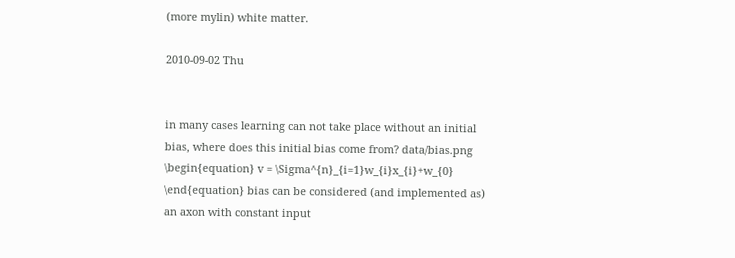(more mylin) white matter.

2010-09-02 Thu


in many cases learning can not take place without an initial bias, where does this initial bias come from? data/bias.png \begin{equation} v = \Sigma^{n}_{i=1}w_{i}x_{i}+w_{0} \end{equation} bias can be considered (and implemented as) an axon with constant input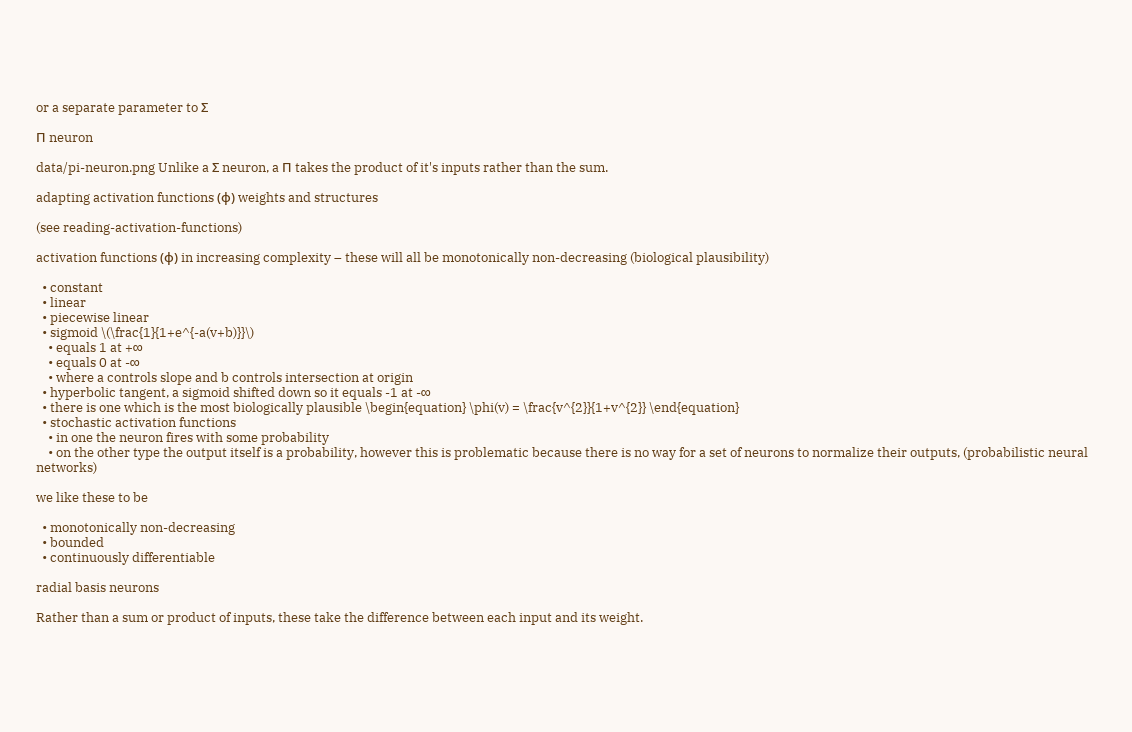or a separate parameter to Σ

Π neuron

data/pi-neuron.png Unlike a Σ neuron, a Π takes the product of it's inputs rather than the sum.

adapting activation functions (φ) weights and structures

(see reading-activation-functions)

activation functions (φ) in increasing complexity – these will all be monotonically non-decreasing (biological plausibility)

  • constant
  • linear
  • piecewise linear
  • sigmoid \(\frac{1}{1+e^{-a(v+b)}}\)
    • equals 1 at +∞
    • equals 0 at -∞
    • where a controls slope and b controls intersection at origin
  • hyperbolic tangent, a sigmoid shifted down so it equals -1 at -∞
  • there is one which is the most biologically plausible \begin{equation} \phi(v) = \frac{v^{2}}{1+v^{2}} \end{equation}
  • stochastic activation functions
    • in one the neuron fires with some probability
    • on the other type the output itself is a probability, however this is problematic because there is no way for a set of neurons to normalize their outputs, (probabilistic neural networks)

we like these to be

  • monotonically non-decreasing
  • bounded
  • continuously differentiable

radial basis neurons

Rather than a sum or product of inputs, these take the difference between each input and its weight.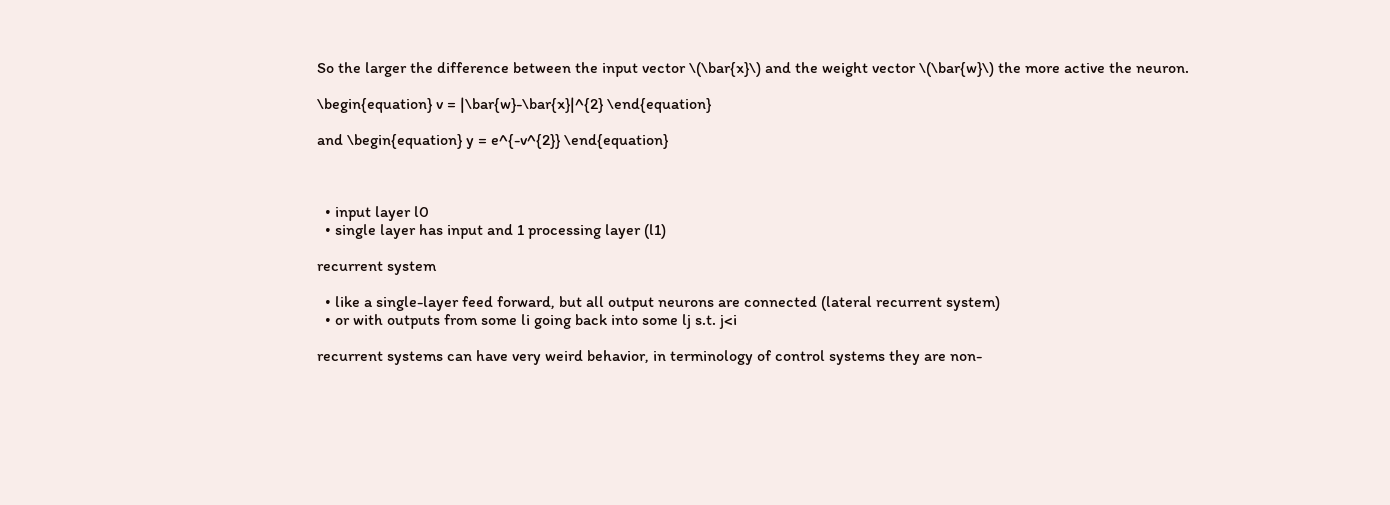So the larger the difference between the input vector \(\bar{x}\) and the weight vector \(\bar{w}\) the more active the neuron.

\begin{equation} v = |\bar{w}-\bar{x}|^{2} \end{equation}

and \begin{equation} y = e^{-v^{2}} \end{equation}



  • input layer l0
  • single layer has input and 1 processing layer (l1)

recurrent system

  • like a single-layer feed forward, but all output neurons are connected (lateral recurrent system)
  • or with outputs from some li going back into some lj s.t. j<i

recurrent systems can have very weird behavior, in terminology of control systems they are non-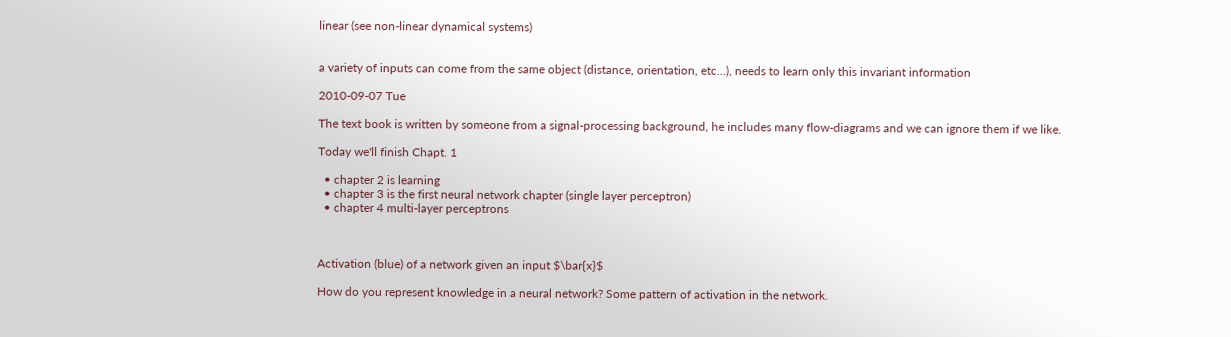linear (see non-linear dynamical systems)


a variety of inputs can come from the same object (distance, orientation, etc…), needs to learn only this invariant information

2010-09-07 Tue

The text book is written by someone from a signal-processing background, he includes many flow-diagrams and we can ignore them if we like.

Today we'll finish Chapt. 1

  • chapter 2 is learning
  • chapter 3 is the first neural network chapter (single layer perceptron)
  • chapter 4 multi-layer perceptrons



Activation (blue) of a network given an input $\bar{x}$

How do you represent knowledge in a neural network? Some pattern of activation in the network.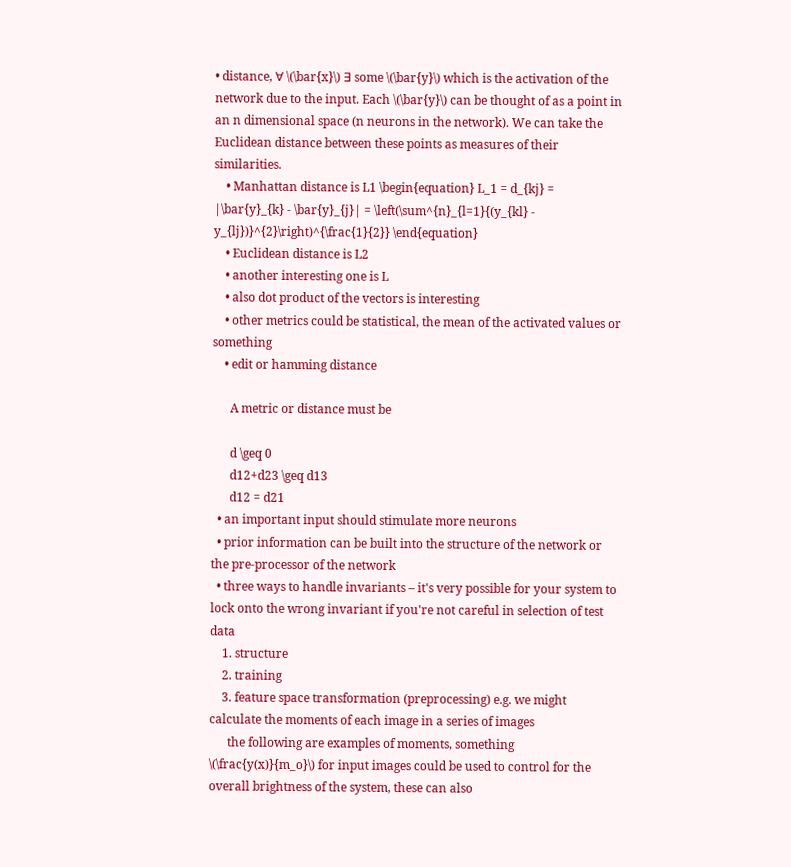• distance, ∀ \(\bar{x}\) ∃ some \(\bar{y}\) which is the activation of the network due to the input. Each \(\bar{y}\) can be thought of as a point in an n dimensional space (n neurons in the network). We can take the Euclidean distance between these points as measures of their similarities.
    • Manhattan distance is L1 \begin{equation} L_1 = d_{kj} = |\bar{y}_{k} - \bar{y}_{j}| = \left(\sum^{n}_{l=1}{(y_{kl} - y_{lj})}^{2}\right)^{\frac{1}{2}} \end{equation}
    • Euclidean distance is L2
    • another interesting one is L
    • also dot product of the vectors is interesting
    • other metrics could be statistical, the mean of the activated values or something
    • edit or hamming distance

      A metric or distance must be

      d \geq 0
      d12+d23 \geq d13
      d12 = d21
  • an important input should stimulate more neurons
  • prior information can be built into the structure of the network or the pre-processor of the network
  • three ways to handle invariants – it's very possible for your system to lock onto the wrong invariant if you're not careful in selection of test data
    1. structure
    2. training
    3. feature space transformation (preprocessing) e.g. we might calculate the moments of each image in a series of images
      the following are examples of moments, something \(\frac{y(x)}{m_o}\) for input images could be used to control for the overall brightness of the system, these can also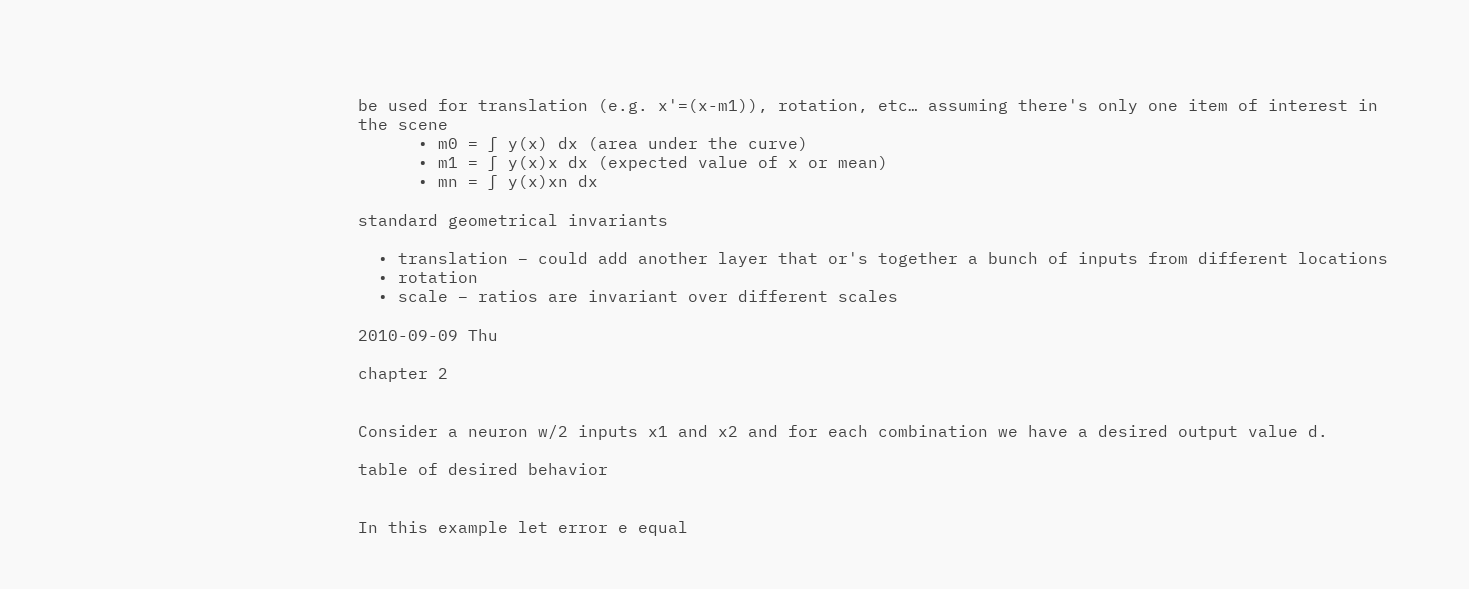be used for translation (e.g. x'=(x-m1)), rotation, etc… assuming there's only one item of interest in the scene
      • m0 = ∫ y(x) dx (area under the curve)
      • m1 = ∫ y(x)x dx (expected value of x or mean)
      • mn = ∫ y(x)xn dx

standard geometrical invariants

  • translation – could add another layer that or's together a bunch of inputs from different locations
  • rotation
  • scale – ratios are invariant over different scales

2010-09-09 Thu

chapter 2


Consider a neuron w/2 inputs x1 and x2 and for each combination we have a desired output value d.

table of desired behavior


In this example let error e equal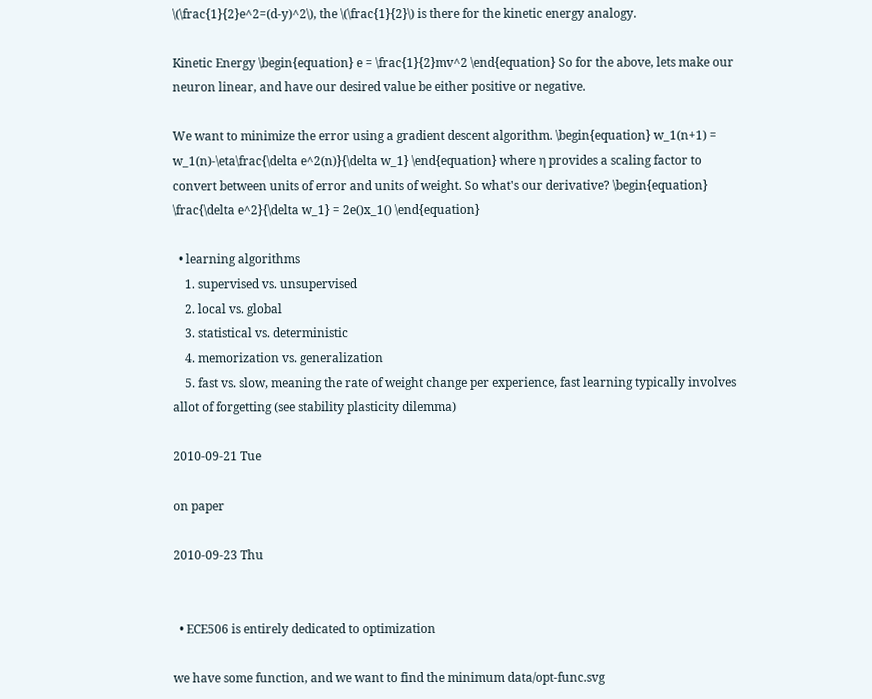\(\frac{1}{2}e^2=(d-y)^2\), the \(\frac{1}{2}\) is there for the kinetic energy analogy.

Kinetic Energy \begin{equation} e = \frac{1}{2}mv^2 \end{equation} So for the above, lets make our neuron linear, and have our desired value be either positive or negative.

We want to minimize the error using a gradient descent algorithm. \begin{equation} w_1(n+1) = w_1(n)-\eta\frac{\delta e^2(n)}{\delta w_1} \end{equation} where η provides a scaling factor to convert between units of error and units of weight. So what's our derivative? \begin{equation} \frac{\delta e^2}{\delta w_1} = 2e()x_1() \end{equation}

  • learning algorithms
    1. supervised vs. unsupervised
    2. local vs. global
    3. statistical vs. deterministic
    4. memorization vs. generalization
    5. fast vs. slow, meaning the rate of weight change per experience, fast learning typically involves allot of forgetting (see stability plasticity dilemma)

2010-09-21 Tue

on paper

2010-09-23 Thu


  • ECE506 is entirely dedicated to optimization

we have some function, and we want to find the minimum data/opt-func.svg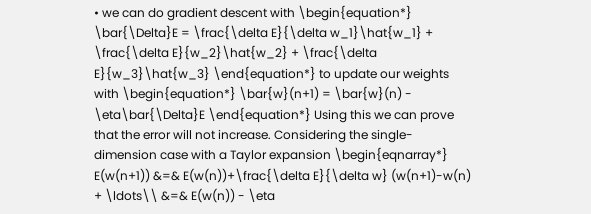• we can do gradient descent with \begin{equation*} \bar{\Delta}E = \frac{\delta E}{\delta w_1}\hat{w_1} + \frac{\delta E}{w_2}\hat{w_2} + \frac{\delta E}{w_3}\hat{w_3} \end{equation*} to update our weights with \begin{equation*} \bar{w}(n+1) = \bar{w}(n) - \eta\bar{\Delta}E \end{equation*} Using this we can prove that the error will not increase. Considering the single-dimension case with a Taylor expansion \begin{eqnarray*} E(w(n+1)) &=& E(w(n))+\frac{\delta E}{\delta w} (w(n+1)-w(n) + \ldots\\ &=& E(w(n)) - \eta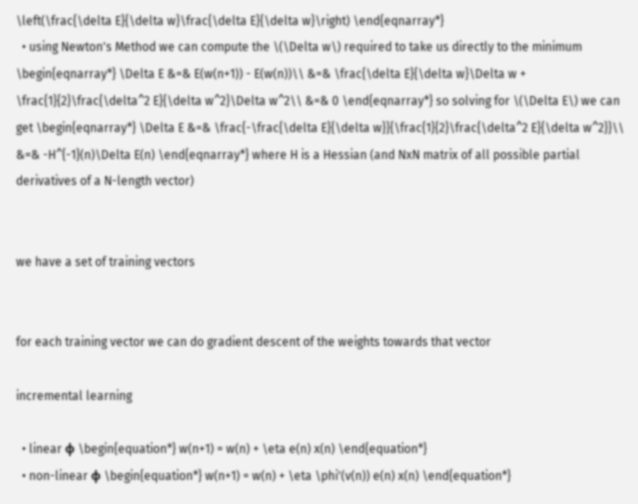\left(\frac{\delta E}{\delta w}\frac{\delta E}{\delta w}\right) \end{eqnarray*}
  • using Newton's Method we can compute the \(\Delta w\) required to take us directly to the minimum \begin{eqnarray*} \Delta E &=& E(w(n+1)) - E(w(n))\\ &=& \frac{\delta E}{\delta w}\Delta w + \frac{1}{2}\frac{\delta^2 E}{\delta w^2}\Delta w^2\\ &=& 0 \end{eqnarray*} so solving for \(\Delta E\) we can get \begin{eqnarray*} \Delta E &=& \frac{-\frac{\delta E}{\delta w}}{\frac{1}{2}\frac{\delta^2 E}{\delta w^2}}\\ &=& -H^{-1}(n)\Delta E(n) \end{eqnarray*} where H is a Hessian (and NxN matrix of all possible partial derivatives of a N-length vector)


we have a set of training vectors


for each training vector we can do gradient descent of the weights towards that vector

incremental learning

  • linear φ \begin{equation*} w(n+1) = w(n) + \eta e(n) x(n) \end{equation*}
  • non-linear φ \begin{equation*} w(n+1) = w(n) + \eta \phi'(v(n)) e(n) x(n) \end{equation*}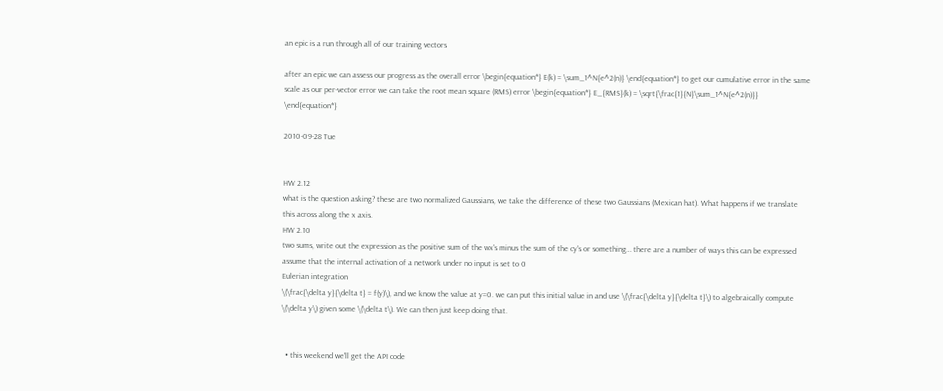an epic is a run through all of our training vectors

after an epic we can assess our progress as the overall error \begin{equation*} E(k) = \sum_1^N{e^2(n)} \end{equation*} to get our cumulative error in the same scale as our per-vector error we can take the root mean square (RMS) error \begin{equation*} E_{RMS}(k) = \sqrt{\frac{1}{N}\sum_1^N{e^2(n)}} \end{equation*}

2010-09-28 Tue


HW 2.12
what is the question asking? these are two normalized Gaussians, we take the difference of these two Gaussians (Mexican hat). What happens if we translate this across along the x axis.
HW 2.10
two sums, write out the expression as the positive sum of the wx's minus the sum of the cy's or something… there are a number of ways this can be expressed
assume that the internal activation of a network under no input is set to 0
Eulerian integration
\(\frac{\delta y}{\delta t} = f(y)\), and we know the value at y=0. we can put this initial value in and use \(\frac{\delta y}{\delta t}\) to algebraically compute \(\delta y\) given some \(\delta t\). We can then just keep doing that.


  • this weekend we'll get the API code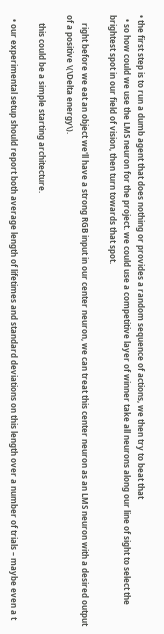• the first step is to run a dumb agent that does nothing or provides a random sequence of actions, we then try to beat that
  • so how could we use the LMS neuron for the project. we could use a competitive layer of winner take all neurons along our line of sight to select the brightest spot in our field of vision, then turn towards that spot.

    right before we eat an object we'll have a strong RGB input in our center neuron, we can treat this center neuron as an LMS neuron with a desired output of a positive \(\Delta energy\).

    this could be a simple starting architecture.

  • our experimental setup should report both average length of lifetimes and standard deviations on this length over a number of trials – maybe even a t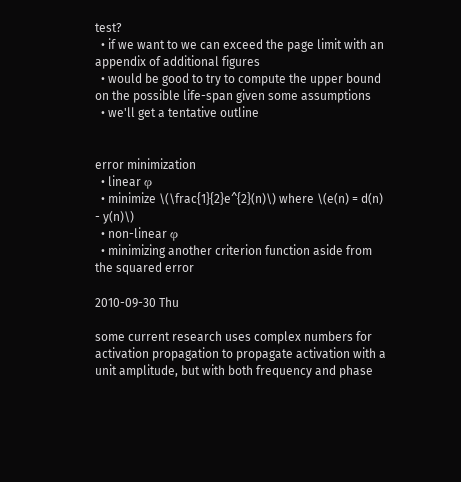test?
  • if we want to we can exceed the page limit with an appendix of additional figures
  • would be good to try to compute the upper bound on the possible life-span given some assumptions
  • we'll get a tentative outline


error minimization
  • linear φ
  • minimize \(\frac{1}{2}e^{2}(n)\) where \(e(n) = d(n) - y(n)\)
  • non-linear φ
  • minimizing another criterion function aside from the squared error

2010-09-30 Thu

some current research uses complex numbers for activation propagation to propagate activation with a unit amplitude, but with both frequency and phase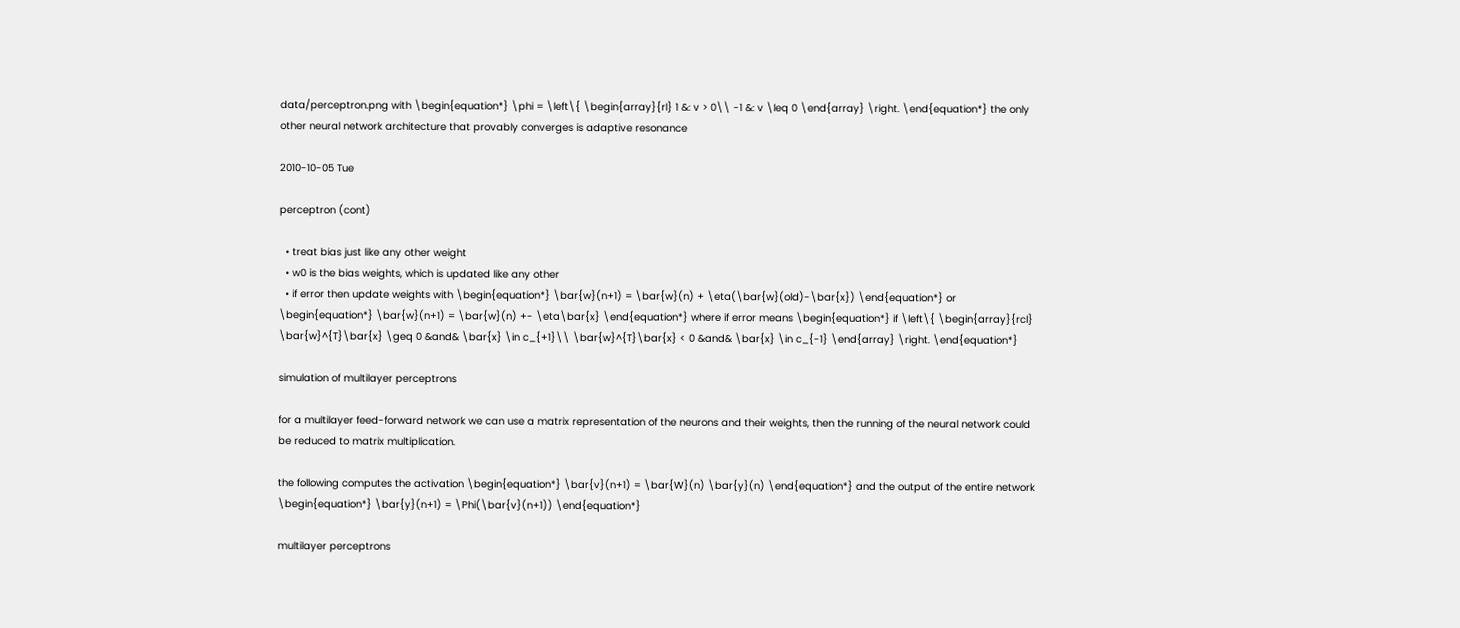data/perceptron.png with \begin{equation*} \phi = \left\{ \begin{array}{rl} 1 &: v > 0\\ -1 &: v \leq 0 \end{array} \right. \end{equation*} the only other neural network architecture that provably converges is adaptive resonance

2010-10-05 Tue

perceptron (cont)

  • treat bias just like any other weight
  • w0 is the bias weights, which is updated like any other
  • if error then update weights with \begin{equation*} \bar{w}(n+1) = \bar{w}(n) + \eta(\bar{w}(old)-\bar{x}) \end{equation*} or \begin{equation*} \bar{w}(n+1) = \bar{w}(n) +- \eta\bar{x} \end{equation*} where if error means \begin{equation*} if \left\{ \begin{array}{rcl} \bar{w}^{T}\bar{x} \geq 0 &and& \bar{x} \in c_{+1}\\ \bar{w}^{T}\bar{x} < 0 &and& \bar{x} \in c_{-1} \end{array} \right. \end{equation*}

simulation of multilayer perceptrons

for a multilayer feed-forward network we can use a matrix representation of the neurons and their weights, then the running of the neural network could be reduced to matrix multiplication.

the following computes the activation \begin{equation*} \bar{v}(n+1) = \bar{W}(n) \bar{y}(n) \end{equation*} and the output of the entire network \begin{equation*} \bar{y}(n+1) = \Phi(\bar{v}(n+1)) \end{equation*}

multilayer perceptrons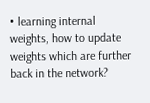• learning internal weights, how to update weights which are further back in the network?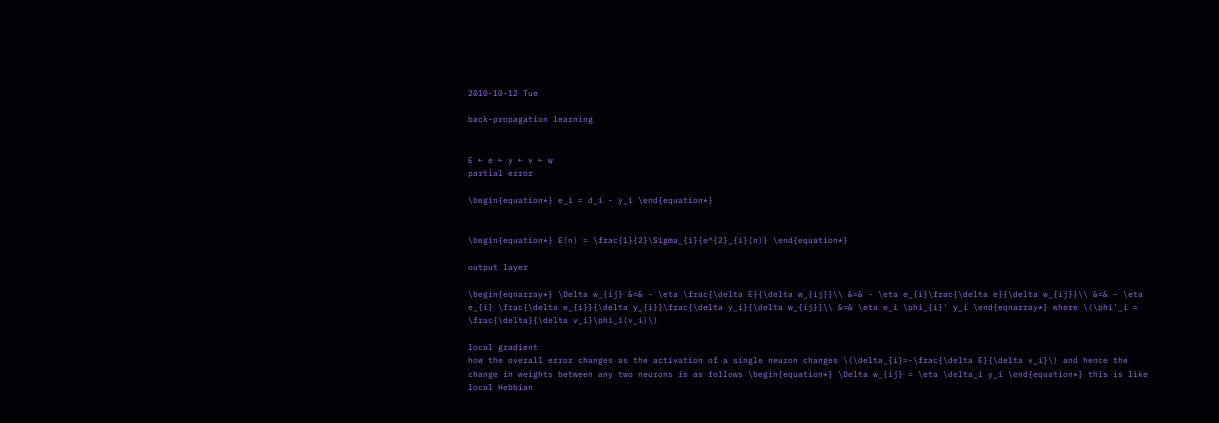2010-10-12 Tue

back-propagation learning


E ← e ← y ← v ← w
partial error

\begin{equation*} e_i = d_i - y_i \end{equation*}


\begin{equation*} E(n) = \frac{1}{2}\Sigma_{i}{e^{2}_{i}(n)} \end{equation*}

output layer

\begin{eqnarray*} \Delta w_{ij} &=& - \eta \frac{\delta E}{\delta w_{ij}}\\ &=& - \eta e_{i}\frac{\delta e}{\delta w_{ij}}\\ &=& - \eta e_{i} \frac{\delta e_{i}}{\delta y_{i}}\frac{\delta y_i}{\delta w_{ij}}\\ &=& \eta e_i \phi_{i}' y_i \end{eqnarray*} where \(\phi'_i = \frac{\delta}{\delta v_i}\phi_i(v_i)\)

local gradient
how the overall error changes as the activation of a single neuron changes \(\delta_{i}=-\frac{\delta E}{\delta v_i}\) and hence the change in weights between any two neurons is as follows \begin{equation*} \Delta w_{ij} = \eta \delta_i y_i \end{equation*} this is like local Hebbian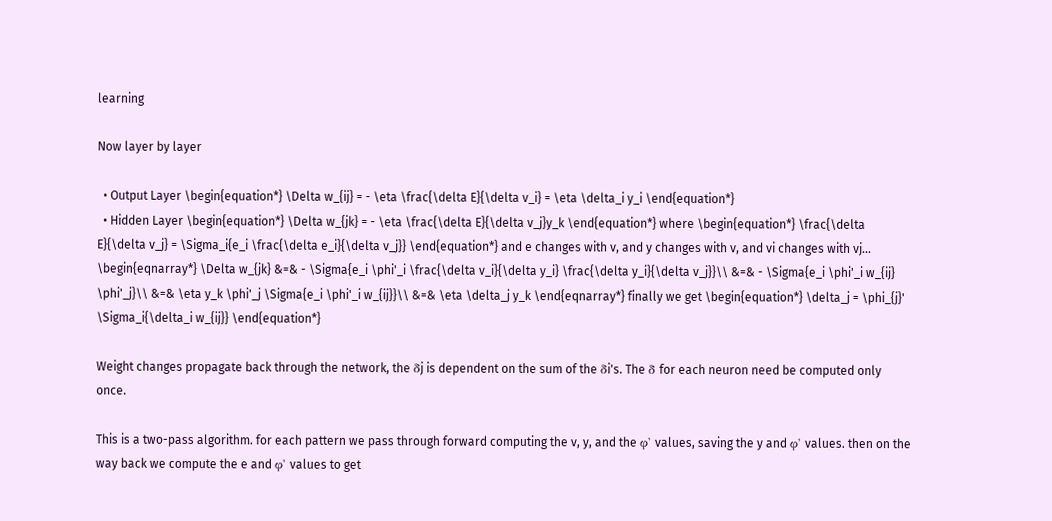learning

Now layer by layer

  • Output Layer \begin{equation*} \Delta w_{ij} = - \eta \frac{\delta E}{\delta v_i} = \eta \delta_i y_i \end{equation*}
  • Hidden Layer \begin{equation*} \Delta w_{jk} = - \eta \frac{\delta E}{\delta v_j}y_k \end{equation*} where \begin{equation*} \frac{\delta E}{\delta v_j} = \Sigma_i{e_i \frac{\delta e_i}{\delta v_j}} \end{equation*} and e changes with v, and y changes with v, and vi changes with vj… \begin{eqnarray*} \Delta w_{jk} &=& - \Sigma{e_i \phi'_i \frac{\delta v_i}{\delta y_i} \frac{\delta y_i}{\delta v_j}}\\ &=& - \Sigma{e_i \phi'_i w_{ij} \phi'_j}\\ &=& \eta y_k \phi'_j \Sigma{e_i \phi'_i w_{ij}}\\ &=& \eta \delta_j y_k \end{eqnarray*} finally we get \begin{equation*} \delta_j = \phi_{j}' \Sigma_i{\delta_i w_{ij}} \end{equation*}

Weight changes propagate back through the network, the δj is dependent on the sum of the δi's. The δ for each neuron need be computed only once.

This is a two-pass algorithm. for each pattern we pass through forward computing the v, y, and the φ' values, saving the y and φ' values. then on the way back we compute the e and φ' values to get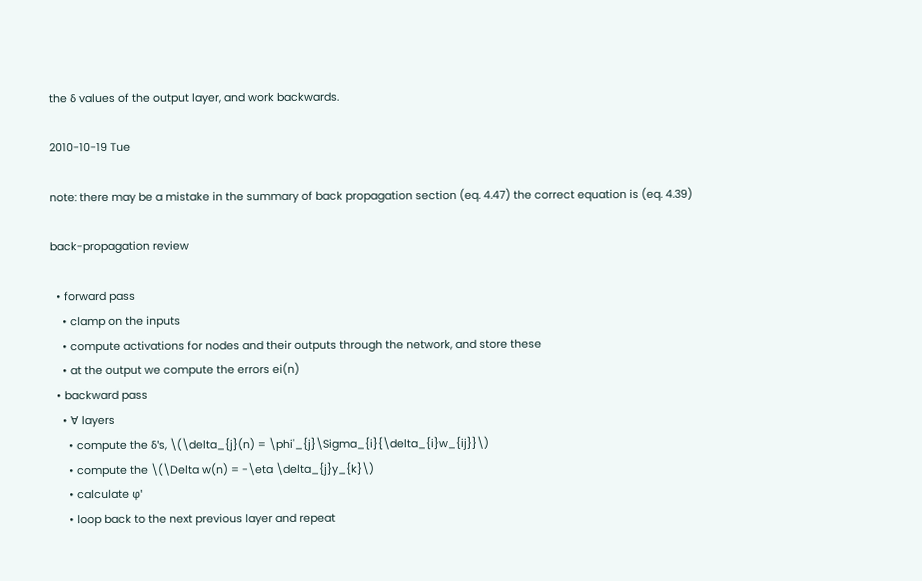the δ values of the output layer, and work backwards.

2010-10-19 Tue

note: there may be a mistake in the summary of back propagation section (eq. 4.47) the correct equation is (eq. 4.39)

back-propagation review

  • forward pass
    • clamp on the inputs
    • compute activations for nodes and their outputs through the network, and store these
    • at the output we compute the errors ei(n)
  • backward pass
    • ∀ layers
      • compute the δ's, \(\delta_{j}(n) = \phi'_{j}\Sigma_{i}{\delta_{i}w_{ij}}\)
      • compute the \(\Delta w(n) = -\eta \delta_{j}y_{k}\)
      • calculate φ'
      • loop back to the next previous layer and repeat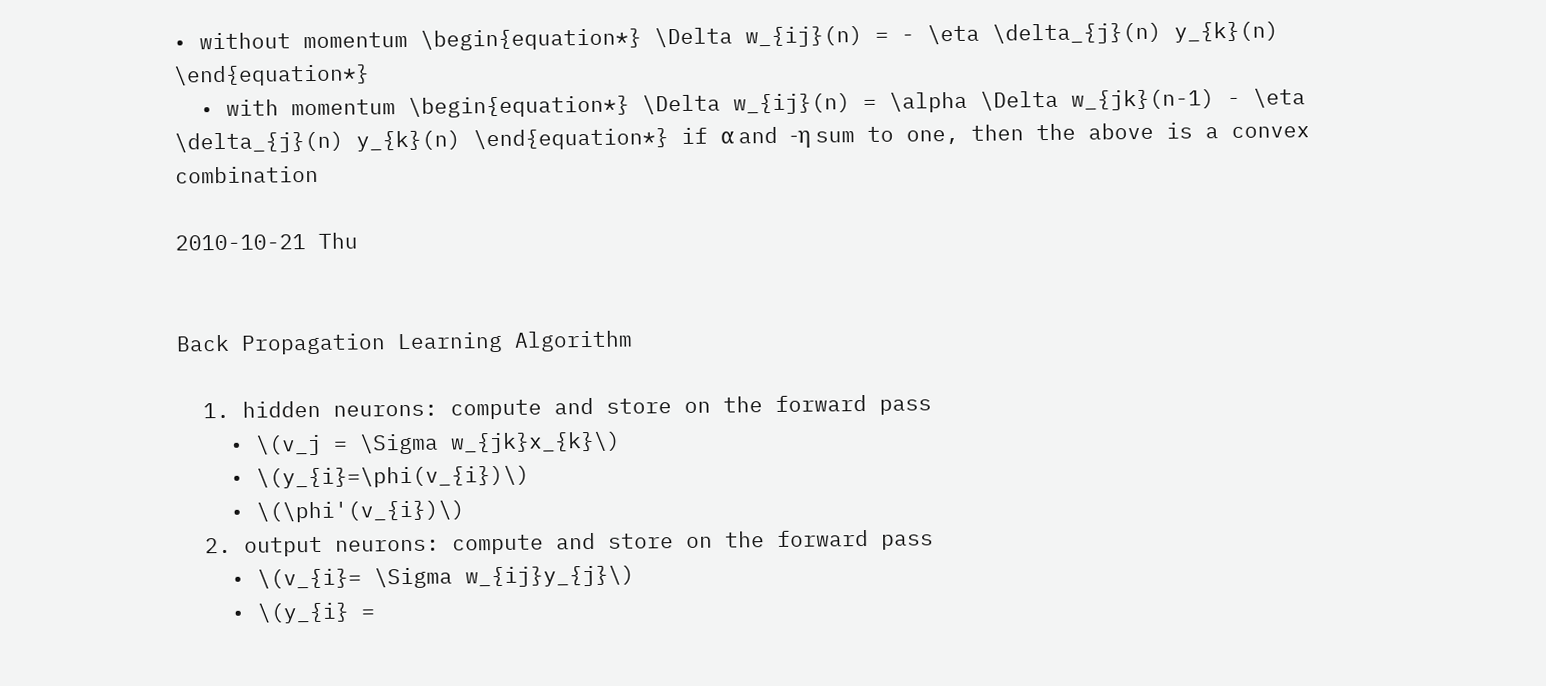• without momentum \begin{equation*} \Delta w_{ij}(n) = - \eta \delta_{j}(n) y_{k}(n) \end{equation*}
  • with momentum \begin{equation*} \Delta w_{ij}(n) = \alpha \Delta w_{jk}(n-1) - \eta \delta_{j}(n) y_{k}(n) \end{equation*} if α and -η sum to one, then the above is a convex combination

2010-10-21 Thu


Back Propagation Learning Algorithm

  1. hidden neurons: compute and store on the forward pass
    • \(v_j = \Sigma w_{jk}x_{k}\)
    • \(y_{i}=\phi(v_{i})\)
    • \(\phi'(v_{i})\)
  2. output neurons: compute and store on the forward pass
    • \(v_{i}= \Sigma w_{ij}y_{j}\)
    • \(y_{i} =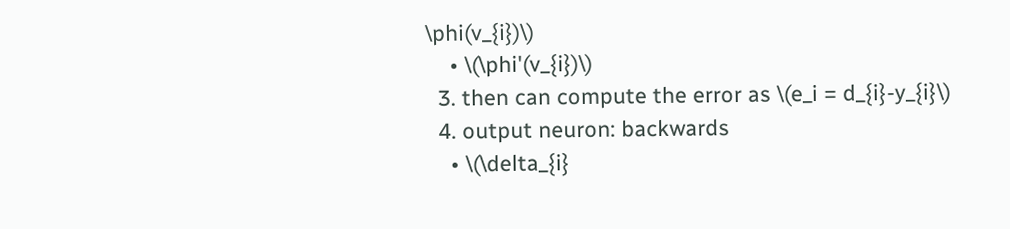\phi(v_{i})\)
    • \(\phi'(v_{i})\)
  3. then can compute the error as \(e_i = d_{i}-y_{i}\)
  4. output neuron: backwards
    • \(\delta_{i}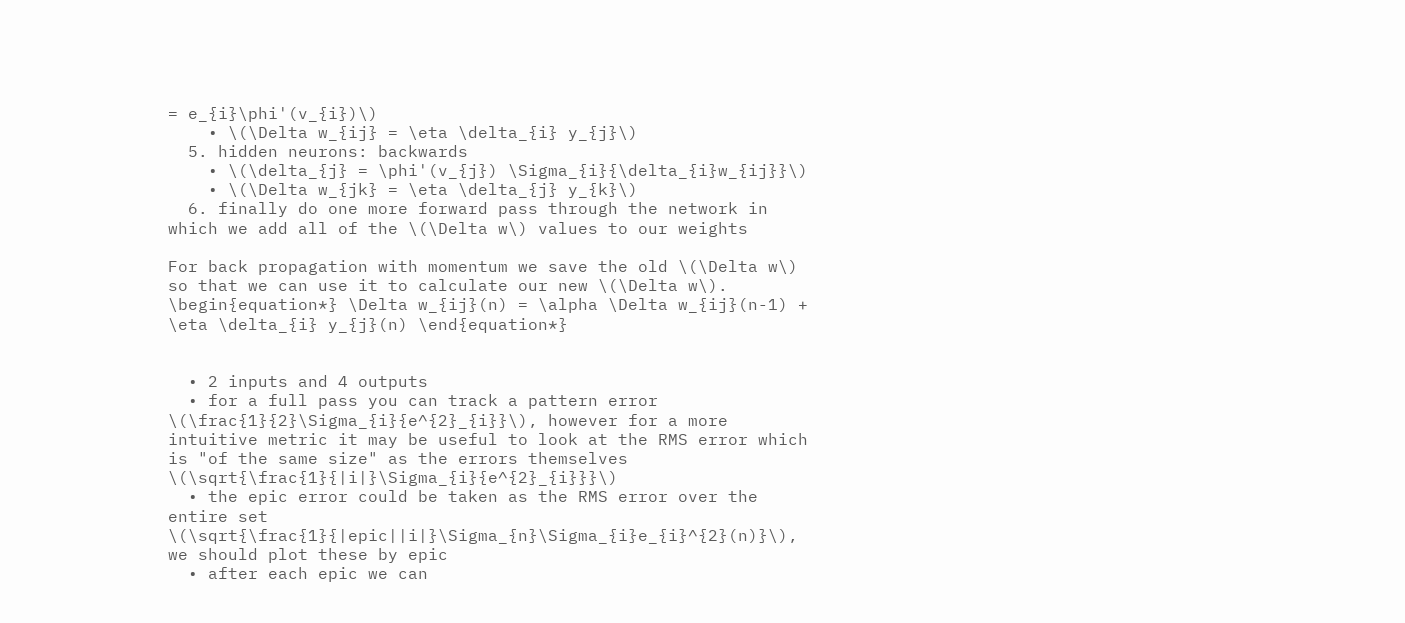= e_{i}\phi'(v_{i})\)
    • \(\Delta w_{ij} = \eta \delta_{i} y_{j}\)
  5. hidden neurons: backwards
    • \(\delta_{j} = \phi'(v_{j}) \Sigma_{i}{\delta_{i}w_{ij}}\)
    • \(\Delta w_{jk} = \eta \delta_{j} y_{k}\)
  6. finally do one more forward pass through the network in which we add all of the \(\Delta w\) values to our weights

For back propagation with momentum we save the old \(\Delta w\) so that we can use it to calculate our new \(\Delta w\). \begin{equation*} \Delta w_{ij}(n) = \alpha \Delta w_{ij}(n-1) + \eta \delta_{i} y_{j}(n) \end{equation*}


  • 2 inputs and 4 outputs
  • for a full pass you can track a pattern error \(\frac{1}{2}\Sigma_{i}{e^{2}_{i}}\), however for a more intuitive metric it may be useful to look at the RMS error which is "of the same size" as the errors themselves \(\sqrt{\frac{1}{|i|}\Sigma_{i}{e^{2}_{i}}}\)
  • the epic error could be taken as the RMS error over the entire set \(\sqrt{\frac{1}{|epic||i|}\Sigma_{n}\Sigma_{i}e_{i}^{2}(n)}\), we should plot these by epic
  • after each epic we can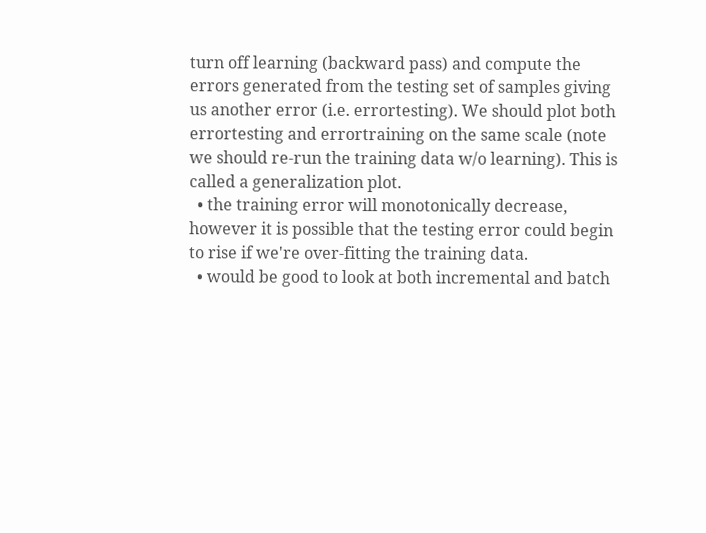turn off learning (backward pass) and compute the errors generated from the testing set of samples giving us another error (i.e. errortesting). We should plot both errortesting and errortraining on the same scale (note we should re-run the training data w/o learning). This is called a generalization plot.
  • the training error will monotonically decrease, however it is possible that the testing error could begin to rise if we're over-fitting the training data.
  • would be good to look at both incremental and batch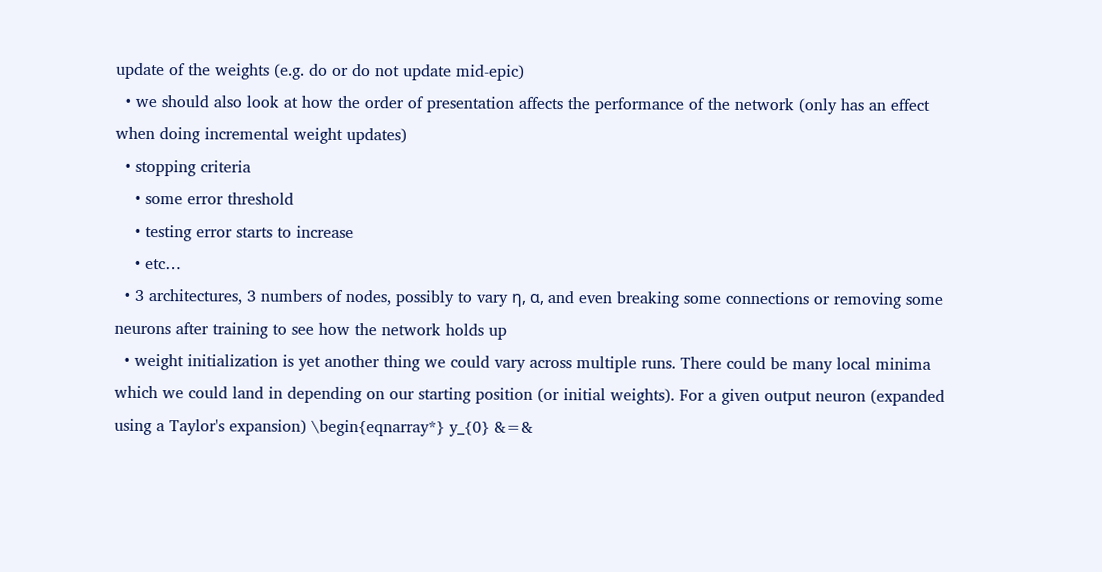update of the weights (e.g. do or do not update mid-epic)
  • we should also look at how the order of presentation affects the performance of the network (only has an effect when doing incremental weight updates)
  • stopping criteria
    • some error threshold
    • testing error starts to increase
    • etc…
  • 3 architectures, 3 numbers of nodes, possibly to vary η, α, and even breaking some connections or removing some neurons after training to see how the network holds up
  • weight initialization is yet another thing we could vary across multiple runs. There could be many local minima which we could land in depending on our starting position (or initial weights). For a given output neuron (expanded using a Taylor's expansion) \begin{eqnarray*} y_{0} &=&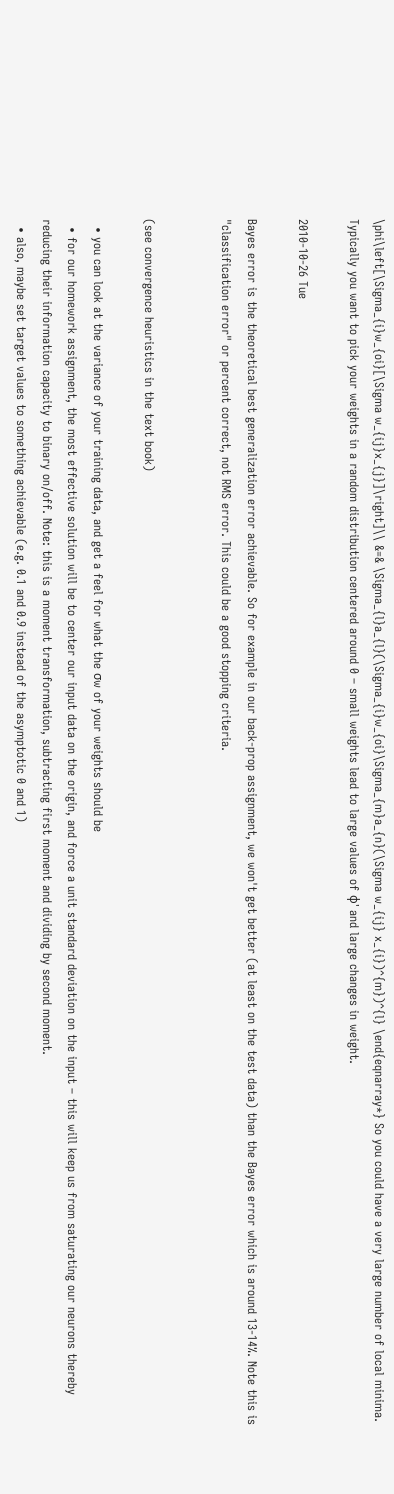\phi\left[\Sigma_{i}w_{oi}[\Sigma w_{ij}x_{j}]\right]\\ &=& \Sigma_{l}a_{l}(\Sigma_{i}w_{oi}\Sigma_{m}a_{n}(\Sigma w_{ij} x_{i})^{m})^{l} \end{eqnarray*} So you could have a very large number of local minima. Typically you want to pick your weights in a random distribution centered around 0 – small weights lead to large values of φ' and large changes in weight.

2010-10-26 Tue

Bayes error is the theoretical best generalization error achievable. So for example in our back-prop assignment, we won't get better (at least on the test data) than the Bayes error which is around 13-14%. Note this is "classification error" or percent correct, not RMS error. This could be a good stopping criteria.


(see convergence heuristics in the text book)

  • you can look at the variance of your training data, and get a feel for what the σw of your weights should be
  • for our homework assignment, the most effective solution will be to center our input data on the origin, and force a unit standard deviation on the input – this will keep us from saturating our neurons thereby reducing their information capacity to binary on/off. Note: this is a moment transformation, subtracting first moment and dividing by second moment.
  • also, maybe set target values to something achievable (e.g. 0.1 and 0.9 instead of the asymptotic 0 and 1)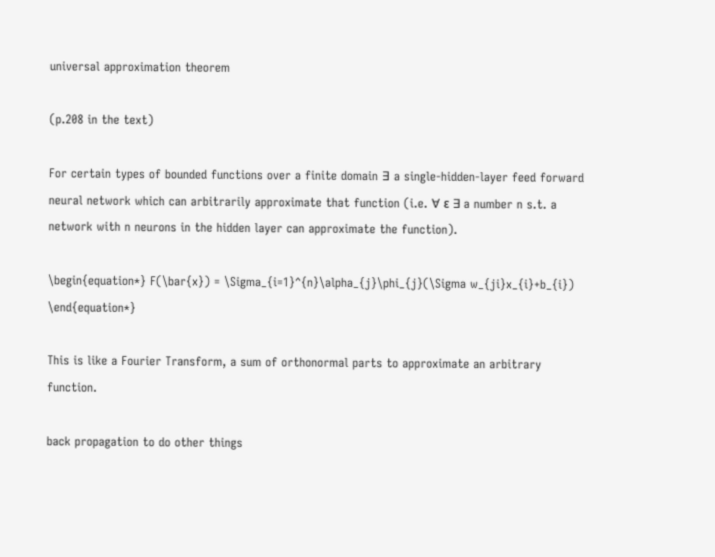universal approximation theorem

(p.208 in the text)

For certain types of bounded functions over a finite domain ∃ a single-hidden-layer feed forward neural network which can arbitrarily approximate that function (i.e. ∀ ε ∃ a number n s.t. a network with n neurons in the hidden layer can approximate the function).

\begin{equation*} F(\bar{x}) = \Sigma_{i=1}^{n}\alpha_{j}\phi_{j}(\Sigma w_{ji}x_{i}+b_{i}) \end{equation*}

This is like a Fourier Transform, a sum of orthonormal parts to approximate an arbitrary function.

back propagation to do other things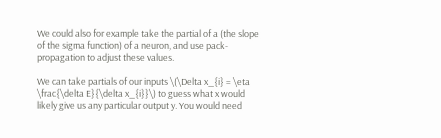We could also for example take the partial of a (the slope of the sigma function) of a neuron, and use pack-propagation to adjust these values.

We can take partials of our inputs \(\Delta x_{i} = \eta \frac{\delta E}{\delta x_{i}}\) to guess what x would likely give us any particular output y. You would need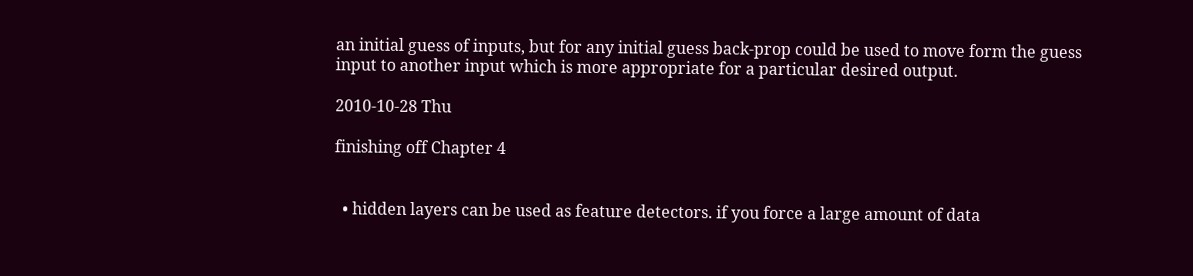an initial guess of inputs, but for any initial guess back-prop could be used to move form the guess input to another input which is more appropriate for a particular desired output.

2010-10-28 Thu

finishing off Chapter 4


  • hidden layers can be used as feature detectors. if you force a large amount of data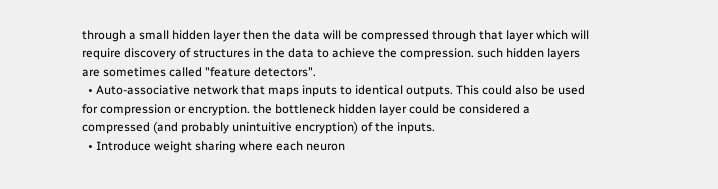through a small hidden layer then the data will be compressed through that layer which will require discovery of structures in the data to achieve the compression. such hidden layers are sometimes called "feature detectors".
  • Auto-associative network that maps inputs to identical outputs. This could also be used for compression or encryption. the bottleneck hidden layer could be considered a compressed (and probably unintuitive encryption) of the inputs.
  • Introduce weight sharing where each neuron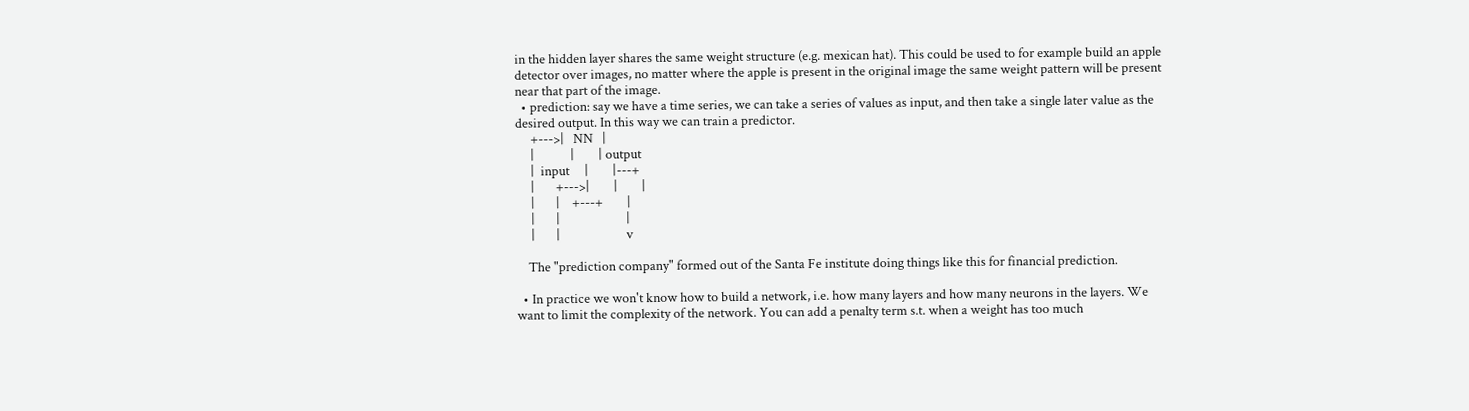in the hidden layer shares the same weight structure (e.g. mexican hat). This could be used to for example build an apple detector over images, no matter where the apple is present in the original image the same weight pattern will be present near that part of the image.
  • prediction: say we have a time series, we can take a series of values as input, and then take a single later value as the desired output. In this way we can train a predictor.
     +--->|   NN   |
     |            |        | output
     |  input     |        |---+
     |       +--->|        |        |
     |       |    +---+        |
     |       |                      |
     |       |                      v

    The "prediction company" formed out of the Santa Fe institute doing things like this for financial prediction.

  • In practice we won't know how to build a network, i.e. how many layers and how many neurons in the layers. We want to limit the complexity of the network. You can add a penalty term s.t. when a weight has too much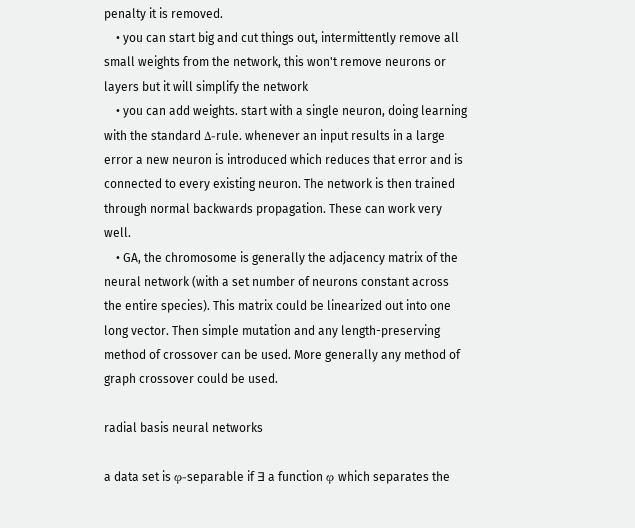penalty it is removed.
    • you can start big and cut things out, intermittently remove all small weights from the network, this won't remove neurons or layers but it will simplify the network
    • you can add weights. start with a single neuron, doing learning with the standard Δ-rule. whenever an input results in a large error a new neuron is introduced which reduces that error and is connected to every existing neuron. The network is then trained through normal backwards propagation. These can work very well.
    • GA, the chromosome is generally the adjacency matrix of the neural network (with a set number of neurons constant across the entire species). This matrix could be linearized out into one long vector. Then simple mutation and any length-preserving method of crossover can be used. More generally any method of graph crossover could be used.

radial basis neural networks

a data set is φ-separable if ∃ a function φ which separates the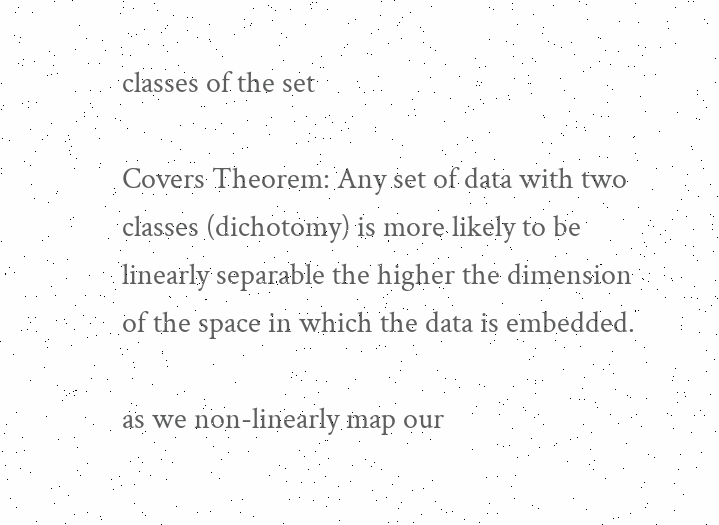classes of the set

Covers Theorem: Any set of data with two classes (dichotomy) is more likely to be linearly separable the higher the dimension of the space in which the data is embedded.

as we non-linearly map our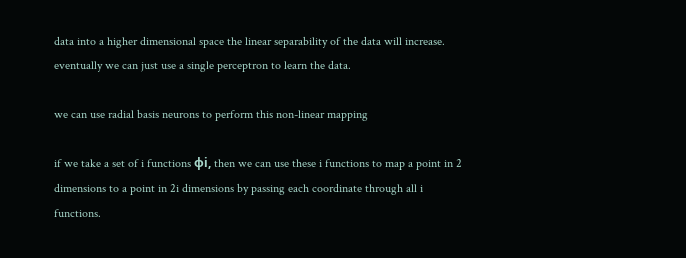data into a higher dimensional space the linear separability of the data will increase. eventually we can just use a single perceptron to learn the data.

we can use radial basis neurons to perform this non-linear mapping

if we take a set of i functions φi, then we can use these i functions to map a point in 2 dimensions to a point in 2i dimensions by passing each coordinate through all i functions.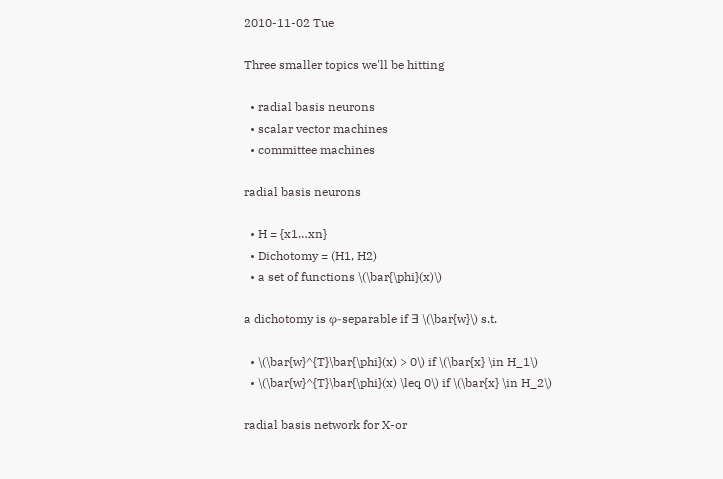2010-11-02 Tue

Three smaller topics we'll be hitting

  • radial basis neurons
  • scalar vector machines
  • committee machines

radial basis neurons

  • H = {x1…xn}
  • Dichotomy = (H1, H2)
  • a set of functions \(\bar{\phi}(x)\)

a dichotomy is φ-separable if ∃ \(\bar{w}\) s.t.

  • \(\bar{w}^{T}\bar{\phi}(x) > 0\) if \(\bar{x} \in H_1\)
  • \(\bar{w}^{T}\bar{\phi}(x) \leq 0\) if \(\bar{x} \in H_2\)

radial basis network for X-or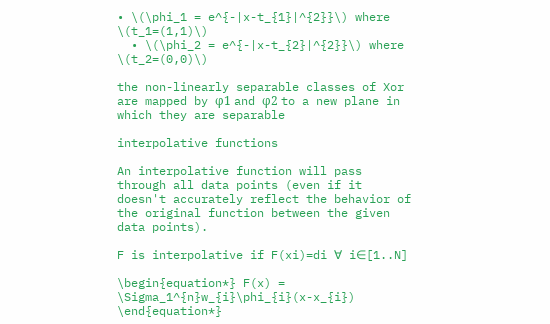• \(\phi_1 = e^{-|x-t_{1}|^{2}}\) where \(t_1=(1,1)\)
  • \(\phi_2 = e^{-|x-t_{2}|^{2}}\) where \(t_2=(0,0)\)

the non-linearly separable classes of Xor are mapped by φ1 and φ2 to a new plane in which they are separable

interpolative functions

An interpolative function will pass through all data points (even if it doesn't accurately reflect the behavior of the original function between the given data points).

F is interpolative if F(xi)=di ∀ i∈[1..N]

\begin{equation*} F(x) = \Sigma_1^{n}w_{i}\phi_{i}(x-x_{i}) \end{equation*}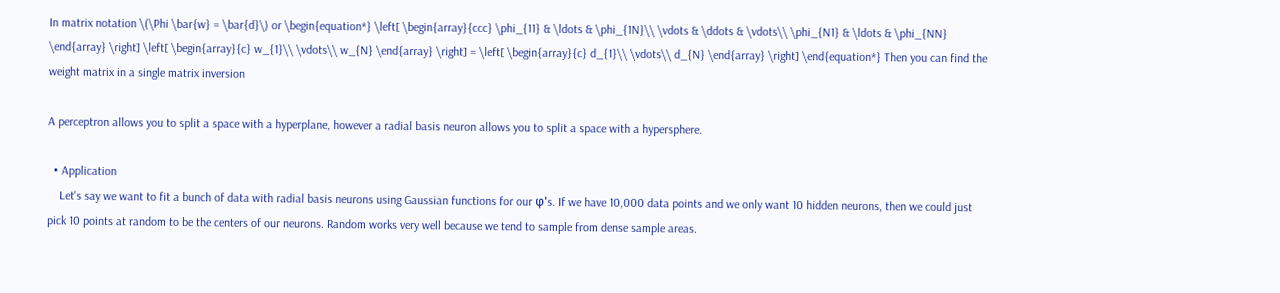In matrix notation \(\Phi \bar{w} = \bar{d}\) or \begin{equation*} \left[ \begin{array}{ccc} \phi_{11} & \ldots & \phi_{1N}\\ \vdots & \ddots & \vdots\\ \phi_{N1} & \ldots & \phi_{NN} \end{array} \right] \left[ \begin{array}{c} w_{1}\\ \vdots\\ w_{N} \end{array} \right] = \left[ \begin{array}{c} d_{1}\\ \vdots\\ d_{N} \end{array} \right] \end{equation*} Then you can find the weight matrix in a single matrix inversion

A perceptron allows you to split a space with a hyperplane, however a radial basis neuron allows you to split a space with a hypersphere.

  • Application
    Let's say we want to fit a bunch of data with radial basis neurons using Gaussian functions for our φ's. If we have 10,000 data points and we only want 10 hidden neurons, then we could just pick 10 points at random to be the centers of our neurons. Random works very well because we tend to sample from dense sample areas.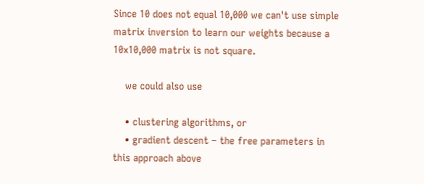Since 10 does not equal 10,000 we can't use simple matrix inversion to learn our weights because a 10x10,000 matrix is not square.

    we could also use

    • clustering algorithms, or
    • gradient descent – the free parameters in this approach above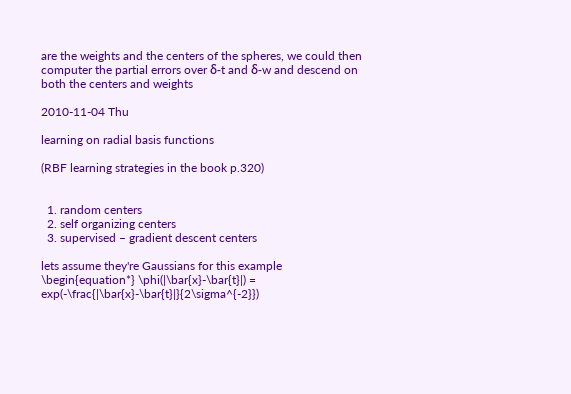are the weights and the centers of the spheres, we could then computer the partial errors over δ-t and δ-w and descend on both the centers and weights

2010-11-04 Thu

learning on radial basis functions

(RBF learning strategies in the book p.320)


  1. random centers
  2. self organizing centers
  3. supervised – gradient descent centers

lets assume they're Gaussians for this example \begin{equation*} \phi(|\bar{x}-\bar{t}|) = exp(-\frac{|\bar{x}-\bar{t}|}{2\sigma^{-2}})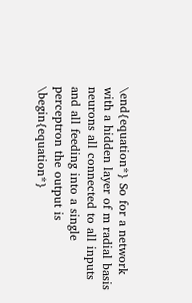\end{equation*} So for a network with a hidden layer of m radial basis neurons all connected to all inputs and all feeding into a single perceptron the output is \begin{equation*}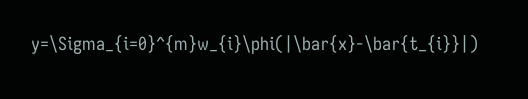y=\Sigma_{i=0}^{m}w_{i}\phi(|\bar{x}-\bar{t_{i}}|)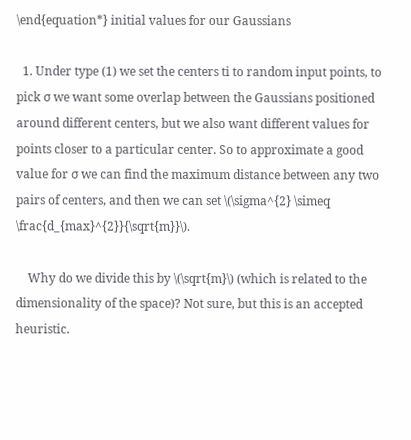\end{equation*} initial values for our Gaussians

  1. Under type (1) we set the centers ti to random input points, to pick σ we want some overlap between the Gaussians positioned around different centers, but we also want different values for points closer to a particular center. So to approximate a good value for σ we can find the maximum distance between any two pairs of centers, and then we can set \(\sigma^{2} \simeq \frac{d_{max}^{2}}{\sqrt{m}}\).

    Why do we divide this by \(\sqrt{m}\) (which is related to the dimensionality of the space)? Not sure, but this is an accepted heuristic.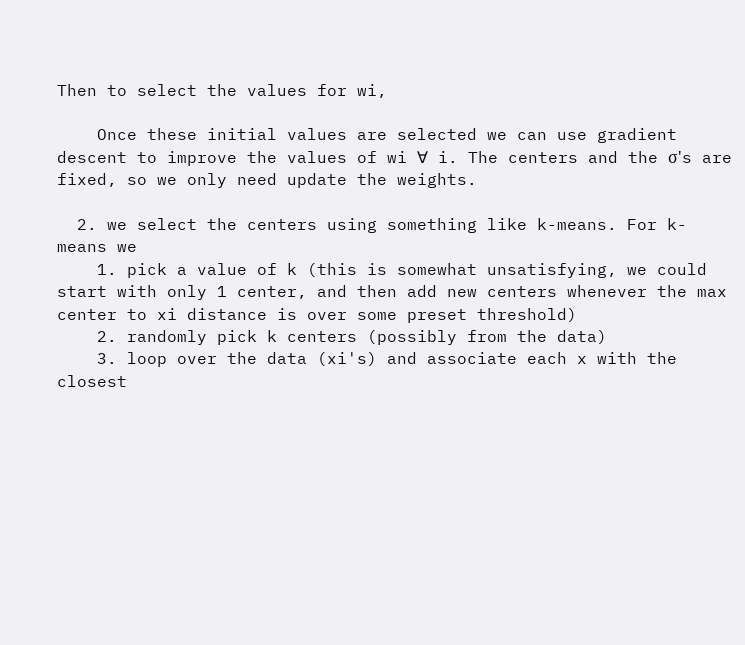Then to select the values for wi,

    Once these initial values are selected we can use gradient descent to improve the values of wi ∀ i. The centers and the σ's are fixed, so we only need update the weights.

  2. we select the centers using something like k-means. For k-means we
    1. pick a value of k (this is somewhat unsatisfying, we could start with only 1 center, and then add new centers whenever the max center to xi distance is over some preset threshold)
    2. randomly pick k centers (possibly from the data)
    3. loop over the data (xi's) and associate each x with the closest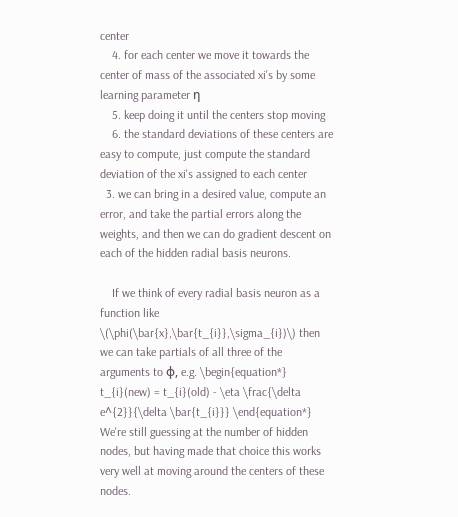center
    4. for each center we move it towards the center of mass of the associated xi's by some learning parameter η
    5. keep doing it until the centers stop moving
    6. the standard deviations of these centers are easy to compute, just compute the standard deviation of the xi's assigned to each center
  3. we can bring in a desired value, compute an error, and take the partial errors along the weights, and then we can do gradient descent on each of the hidden radial basis neurons.

    If we think of every radial basis neuron as a function like \(\phi(\bar{x},\bar{t_{i}},\sigma_{i})\) then we can take partials of all three of the arguments to φ, e.g. \begin{equation*} t_{i}(new) = t_{i}(old) - \eta \frac{\delta e^{2}}{\delta \bar{t_{i}}} \end{equation*} We're still guessing at the number of hidden nodes, but having made that choice this works very well at moving around the centers of these nodes.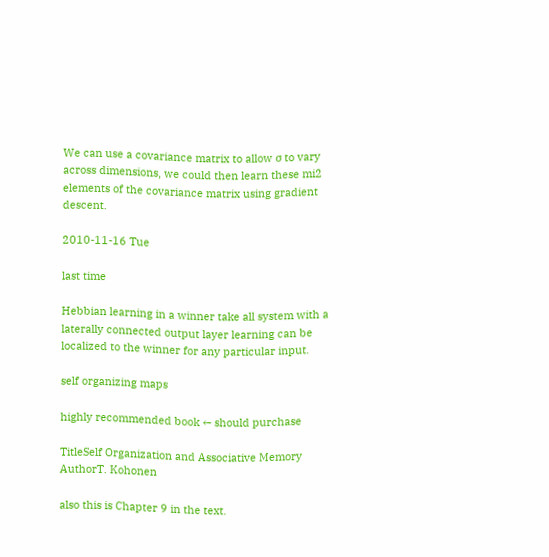We can use a covariance matrix to allow σ to vary across dimensions, we could then learn these mi2 elements of the covariance matrix using gradient descent.

2010-11-16 Tue

last time

Hebbian learning in a winner take all system with a laterally connected output layer learning can be localized to the winner for any particular input.

self organizing maps

highly recommended book ← should purchase

TitleSelf Organization and Associative Memory
AuthorT. Kohonen

also this is Chapter 9 in the text.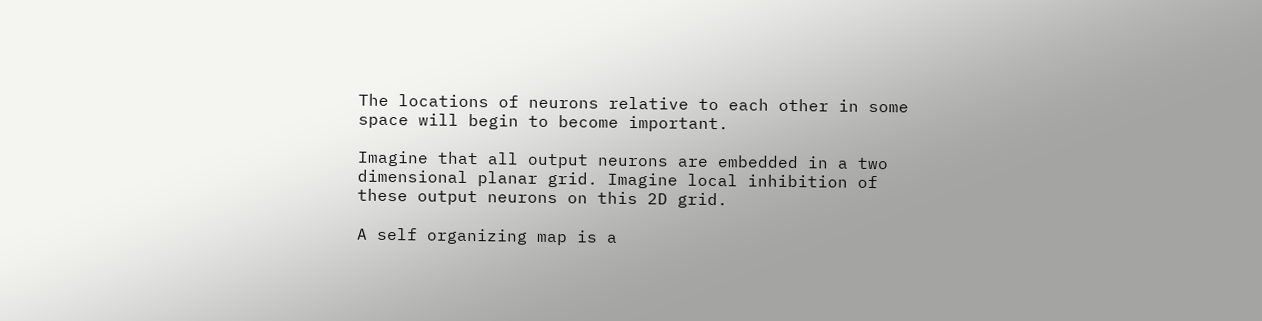The locations of neurons relative to each other in some space will begin to become important.

Imagine that all output neurons are embedded in a two dimensional planar grid. Imagine local inhibition of these output neurons on this 2D grid.

A self organizing map is a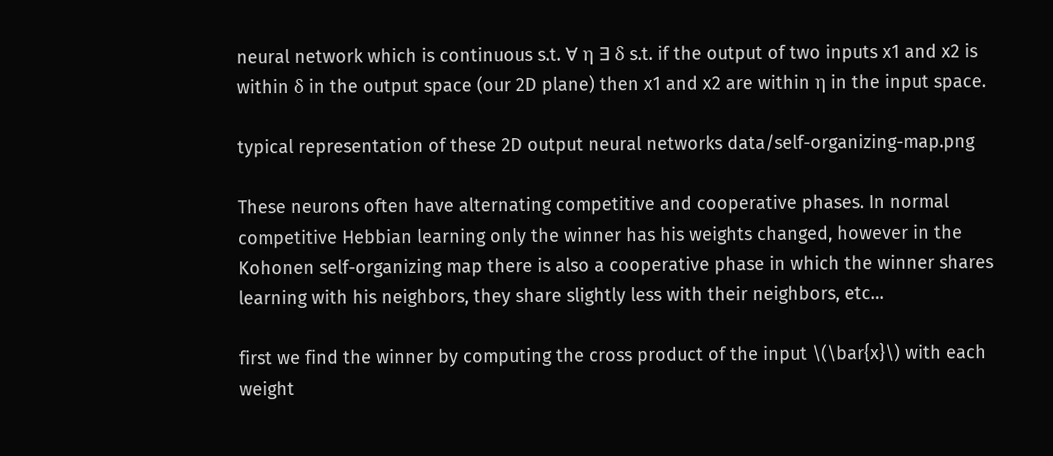neural network which is continuous s.t. ∀ η ∃ δ s.t. if the output of two inputs x1 and x2 is within δ in the output space (our 2D plane) then x1 and x2 are within η in the input space.

typical representation of these 2D output neural networks data/self-organizing-map.png

These neurons often have alternating competitive and cooperative phases. In normal competitive Hebbian learning only the winner has his weights changed, however in the Kohonen self-organizing map there is also a cooperative phase in which the winner shares learning with his neighbors, they share slightly less with their neighbors, etc…

first we find the winner by computing the cross product of the input \(\bar{x}\) with each weight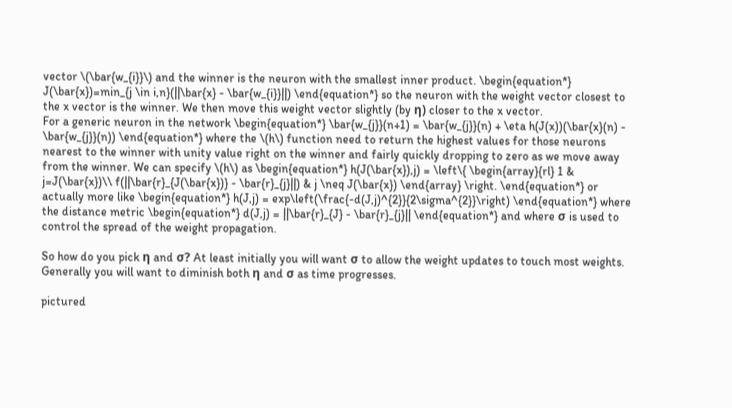vector \(\bar{w_{i}}\) and the winner is the neuron with the smallest inner product. \begin{equation*} J(\bar{x})=min_{j \in i,n}(||\bar{x} - \bar{w_{i}}||) \end{equation*} so the neuron with the weight vector closest to the x vector is the winner. We then move this weight vector slightly (by η) closer to the x vector.
For a generic neuron in the network \begin{equation*} \bar{w_{j}}(n+1) = \bar{w_{j}}(n) + \eta h(J(x))(\bar{x}(n) - \bar{w_{j}}(n)) \end{equation*} where the \(h\) function need to return the highest values for those neurons nearest to the winner with unity value right on the winner and fairly quickly dropping to zero as we move away from the winner. We can specify \(h\) as \begin{equation*} h(J(\bar{x}),j) = \left\{ \begin{array}{rl} 1 & j=J(\bar{x})\\ f(||\bar{r}_{J(\bar{x})} - \bar{r}_{j}||) & j \neq J(\bar{x}) \end{array} \right. \end{equation*} or actually more like \begin{equation*} h(J,j) = exp\left(\frac{-d(J,j)^{2}}{2\sigma^{2}}\right) \end{equation*} where the distance metric \begin{equation*} d(J,j) = ||\bar{r}_{J} - \bar{r}_{j}|| \end{equation*} and where σ is used to control the spread of the weight propagation.

So how do you pick η and σ? At least initially you will want σ to allow the weight updates to touch most weights. Generally you will want to diminish both η and σ as time progresses.

pictured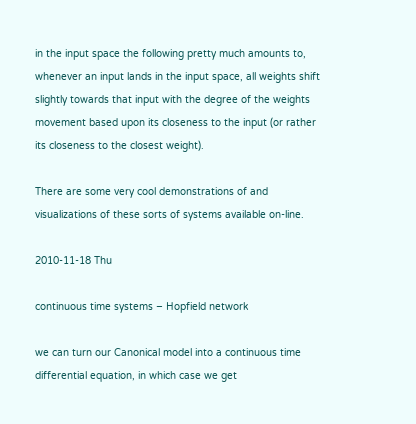in the input space the following pretty much amounts to, whenever an input lands in the input space, all weights shift slightly towards that input with the degree of the weights movement based upon its closeness to the input (or rather its closeness to the closest weight).

There are some very cool demonstrations of and visualizations of these sorts of systems available on-line.

2010-11-18 Thu

continuous time systems – Hopfield network

we can turn our Canonical model into a continuous time differential equation, in which case we get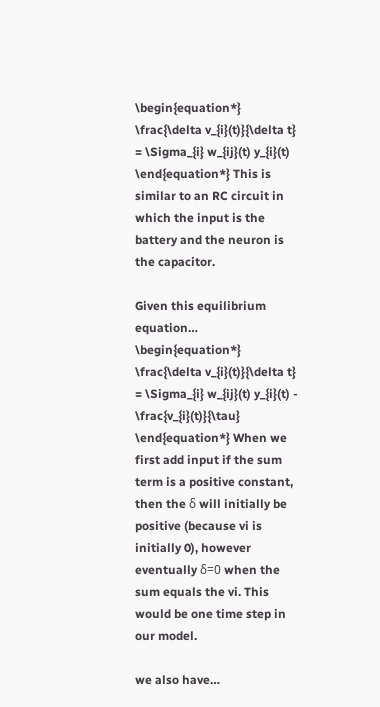\begin{equation*} \frac{\delta v_{i}(t)}{\delta t} = \Sigma_{i} w_{ij}(t) y_{i}(t) \end{equation*} This is similar to an RC circuit in which the input is the battery and the neuron is the capacitor.

Given this equilibrium equation… \begin{equation*} \frac{\delta v_{i}(t)}{\delta t} = \Sigma_{i} w_{ij}(t) y_{i}(t) - \frac{v_{i}(t)}{\tau} \end{equation*} When we first add input if the sum term is a positive constant, then the δ will initially be positive (because vi is initially 0), however eventually δ=0 when the sum equals the vi. This would be one time step in our model.

we also have…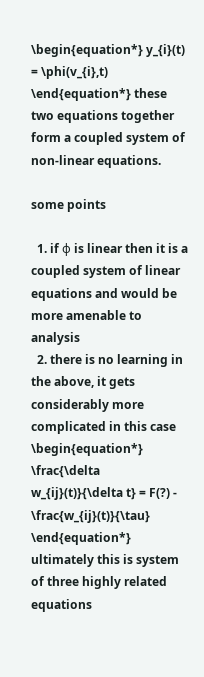\begin{equation*} y_{i}(t) = \phi(v_{i},t) \end{equation*} these two equations together form a coupled system of non-linear equations.

some points

  1. if φ is linear then it is a coupled system of linear equations and would be more amenable to analysis
  2. there is no learning in the above, it gets considerably more complicated in this case \begin{equation*} \frac{\delta w_{ij}(t)}{\delta t} = F(?) - \frac{w_{ij}(t)}{\tau} \end{equation*} ultimately this is system of three highly related equations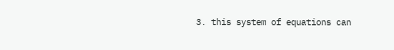3. this system of equations can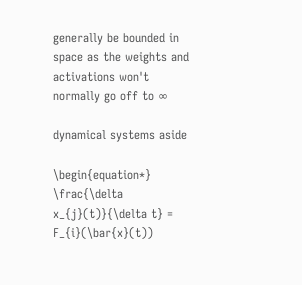generally be bounded in space as the weights and activations won't normally go off to ∞

dynamical systems aside

\begin{equation*} \frac{\delta x_{j}(t)}{\delta t} = F_{i}(\bar{x}(t))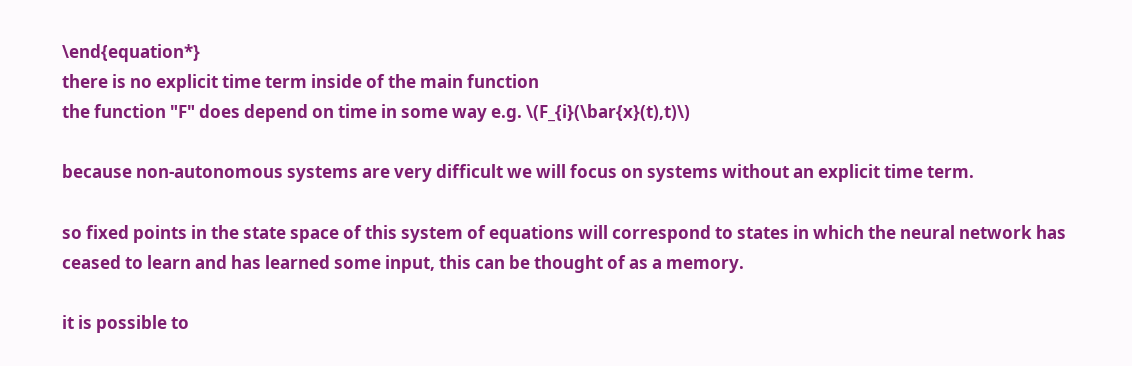\end{equation*}
there is no explicit time term inside of the main function
the function "F" does depend on time in some way e.g. \(F_{i}(\bar{x}(t),t)\)

because non-autonomous systems are very difficult we will focus on systems without an explicit time term.

so fixed points in the state space of this system of equations will correspond to states in which the neural network has ceased to learn and has learned some input, this can be thought of as a memory.

it is possible to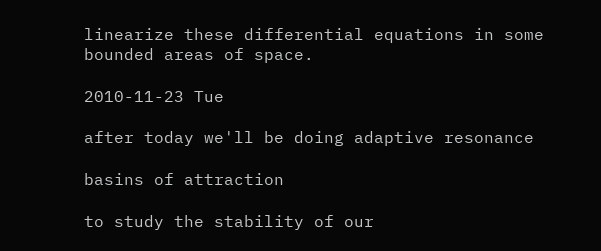linearize these differential equations in some bounded areas of space.

2010-11-23 Tue

after today we'll be doing adaptive resonance

basins of attraction

to study the stability of our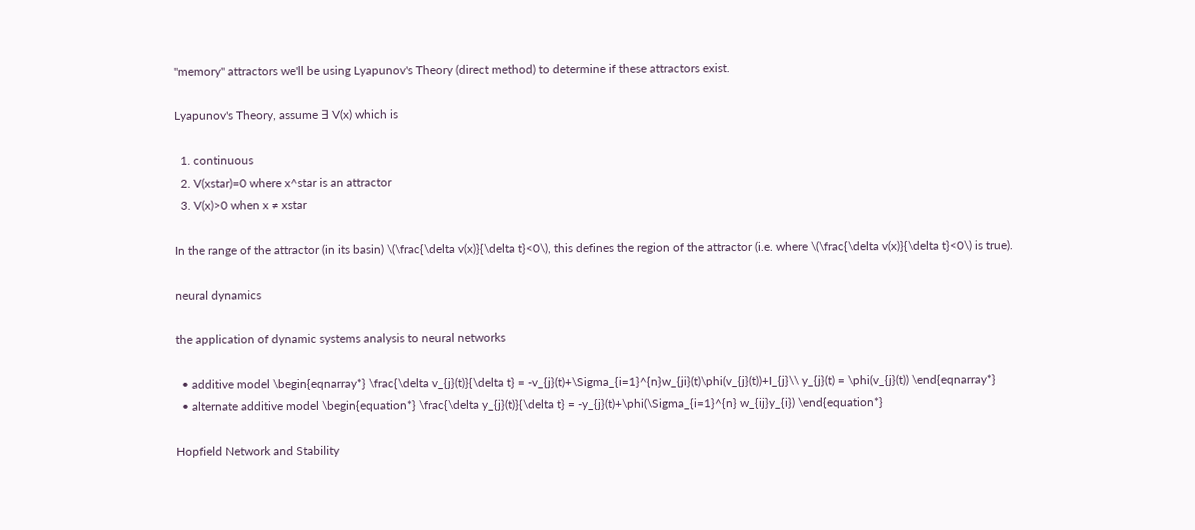"memory" attractors we'll be using Lyapunov's Theory (direct method) to determine if these attractors exist.

Lyapunov's Theory, assume ∃ V(x) which is

  1. continuous
  2. V(xstar)=0 where x^star is an attractor
  3. V(x)>0 when x ≠ xstar

In the range of the attractor (in its basin) \(\frac{\delta v(x)}{\delta t}<0\), this defines the region of the attractor (i.e. where \(\frac{\delta v(x)}{\delta t}<0\) is true).

neural dynamics

the application of dynamic systems analysis to neural networks

  • additive model \begin{eqnarray*} \frac{\delta v_{j}(t)}{\delta t} = -v_{j}(t)+\Sigma_{i=1}^{n}w_{ji}(t)\phi(v_{j}(t))+I_{j}\\ y_{j}(t) = \phi(v_{j}(t)) \end{eqnarray*}
  • alternate additive model \begin{equation*} \frac{\delta y_{j}(t)}{\delta t} = -y_{j}(t)+\phi(\Sigma_{i=1}^{n} w_{ij}y_{i}) \end{equation*}

Hopfield Network and Stability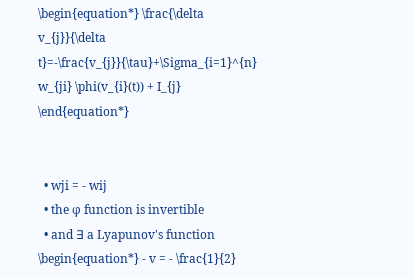\begin{equation*} \frac{\delta v_{j}}{\delta t}=-\frac{v_{j}}{\tau}+\Sigma_{i=1}^{n} w_{ji} \phi(v_{i}(t)) + I_{j} \end{equation*}


  • wji = - wij
  • the φ function is invertible
  • and ∃ a Lyapunov's function \begin{equation*} - v = - \frac{1}{2}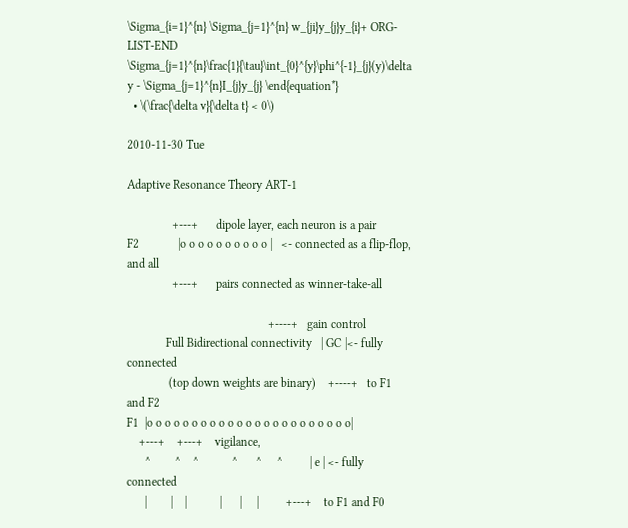\Sigma_{i=1}^{n} \Sigma_{j=1}^{n} w_{ji}y_{j}y_{i}+ ORG-LIST-END \Sigma_{j=1}^{n}\frac{1}{\tau}\int_{0}^{y}\phi^{-1}_{j}(y)\delta y - \Sigma_{j=1}^{n}I_{j}y_{j} \end{equation*}
  • \(\frac{\delta v}{\delta t} < 0\)

2010-11-30 Tue

Adaptive Resonance Theory ART-1

               +---+      dipole layer, each neuron is a pair
F2             |o o o o o o o o o o |   <- connected as a flip-flop, and all
               +---+      pairs connected as winner-take-all

                                               +----+   gain control
             Full Bidirectional connectivity   | GC |<- fully connected
              (top down weights are binary)    +----+   to F1 and F2
F1  |o o o o o o o o o o o o o o o o o o o o o o o|
    +---+    +---+    vigilance,
      ^        ^    ^           ^      ^     ^         | e | <- fully connected
      |        |    |           |      |     |         +---+    to F1 and F0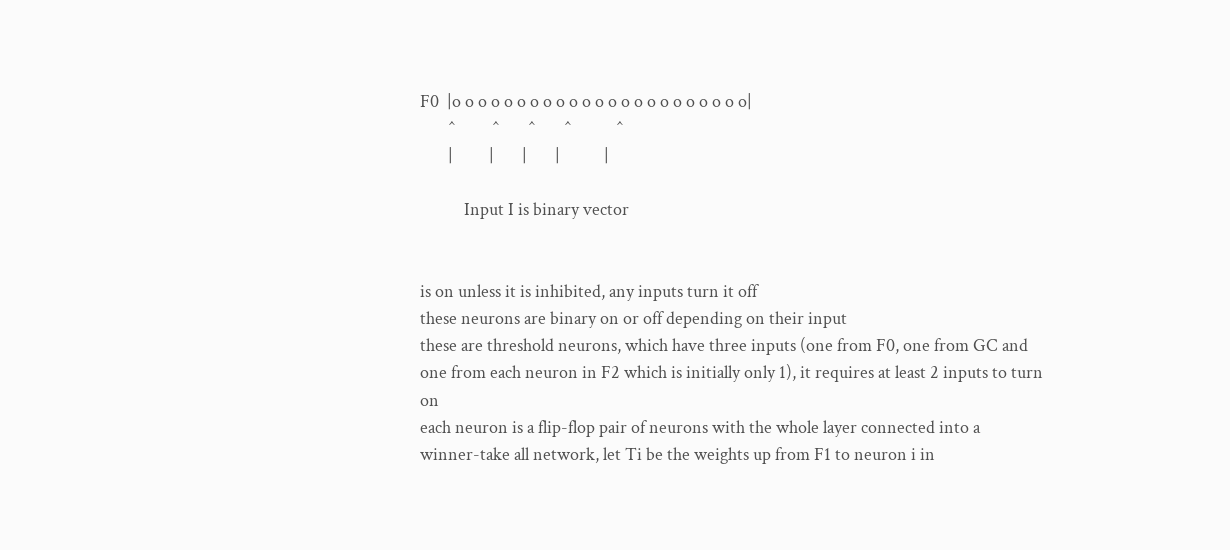F0  |o o o o o o o o o o o o o o o o o o o o o o o|
       ^         ^       ^       ^           ^
       |         |       |       |           |

           Input I is binary vector


is on unless it is inhibited, any inputs turn it off
these neurons are binary on or off depending on their input
these are threshold neurons, which have three inputs (one from F0, one from GC and one from each neuron in F2 which is initially only 1), it requires at least 2 inputs to turn on
each neuron is a flip-flop pair of neurons with the whole layer connected into a winner-take all network, let Ti be the weights up from F1 to neuron i in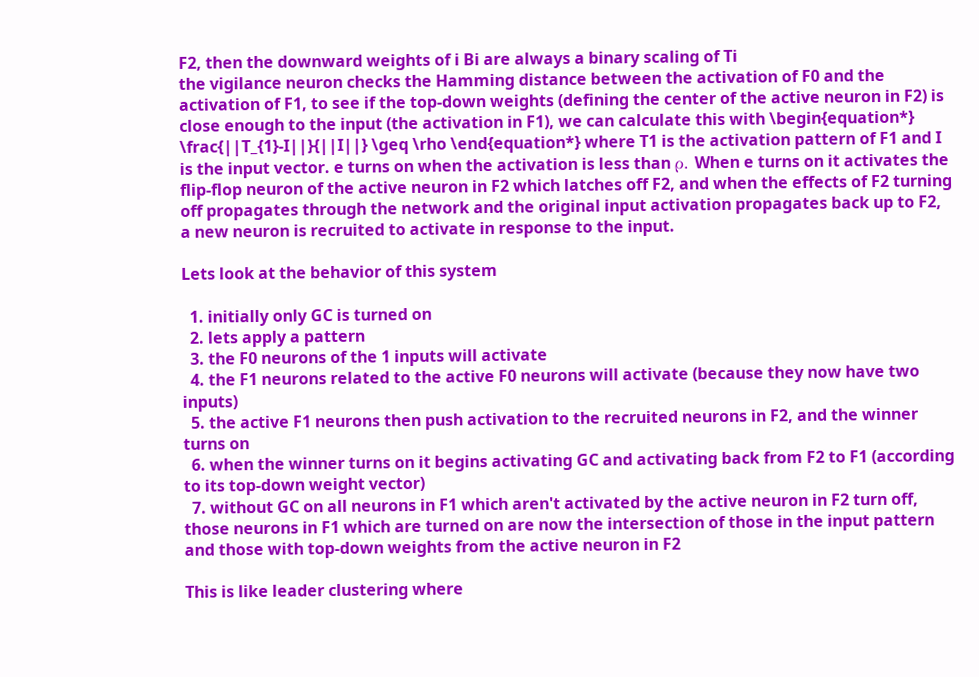F2, then the downward weights of i Bi are always a binary scaling of Ti
the vigilance neuron checks the Hamming distance between the activation of F0 and the activation of F1, to see if the top-down weights (defining the center of the active neuron in F2) is close enough to the input (the activation in F1), we can calculate this with \begin{equation*} \frac{||T_{1}-I||}{||I||} \geq \rho \end{equation*} where T1 is the activation pattern of F1 and I is the input vector. e turns on when the activation is less than ρ. When e turns on it activates the flip-flop neuron of the active neuron in F2 which latches off F2, and when the effects of F2 turning off propagates through the network and the original input activation propagates back up to F2, a new neuron is recruited to activate in response to the input.

Lets look at the behavior of this system

  1. initially only GC is turned on
  2. lets apply a pattern
  3. the F0 neurons of the 1 inputs will activate
  4. the F1 neurons related to the active F0 neurons will activate (because they now have two inputs)
  5. the active F1 neurons then push activation to the recruited neurons in F2, and the winner turns on
  6. when the winner turns on it begins activating GC and activating back from F2 to F1 (according to its top-down weight vector)
  7. without GC on all neurons in F1 which aren't activated by the active neuron in F2 turn off, those neurons in F1 which are turned on are now the intersection of those in the input pattern and those with top-down weights from the active neuron in F2

This is like leader clustering where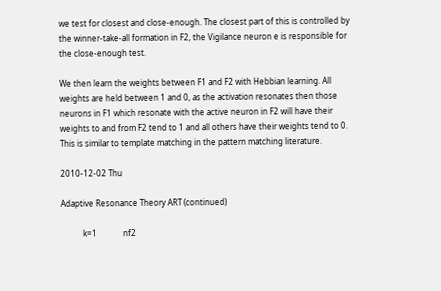we test for closest and close-enough. The closest part of this is controlled by the winner-take-all formation in F2, the Vigilance neuron e is responsible for the close-enough test.

We then learn the weights between F1 and F2 with Hebbian learning. All weights are held between 1 and 0, as the activation resonates then those neurons in F1 which resonate with the active neuron in F2 will have their weights to and from F2 tend to 1 and all others have their weights tend to 0. This is similar to template matching in the pattern matching literature.

2010-12-02 Thu

Adaptive Resonance Theory ART (continued)

           k=1             nf2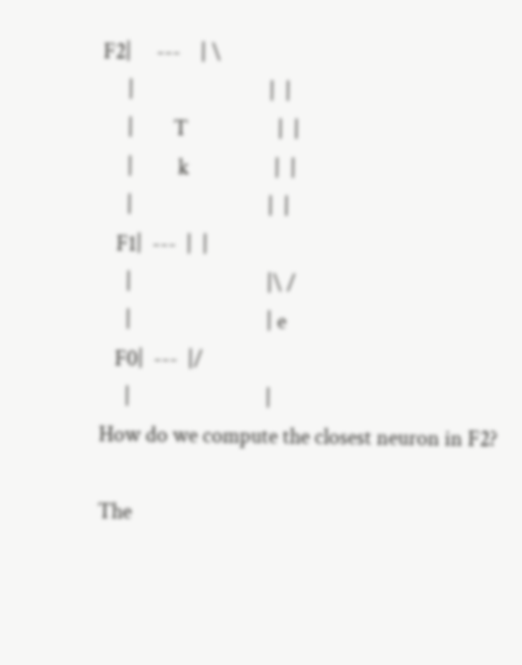F2|     ---    | \
     |                           |  |
     |        T                  |  |
     |         k                 |  |
     |                           |  |
   F1|  ---  |  |
     |                           |\ /
     |                           | e
   F0|  ---  |/
     |                           |
How do we compute the closest neuron in F2?

The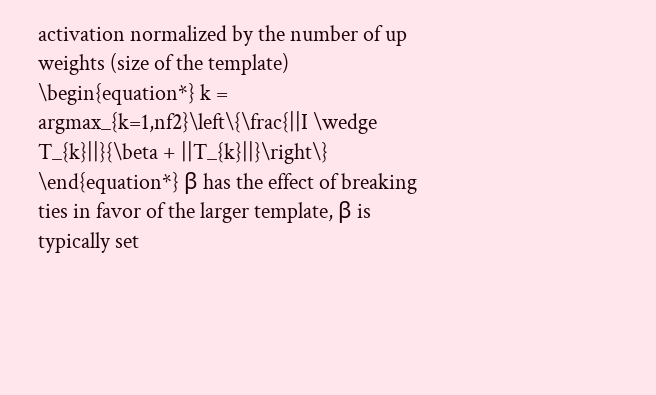activation normalized by the number of up weights (size of the template) \begin{equation*} k = argmax_{k=1,nf2}\left\{\frac{||I \wedge T_{k}||}{\beta + ||T_{k}||}\right\} \end{equation*} β has the effect of breaking ties in favor of the larger template, β is typically set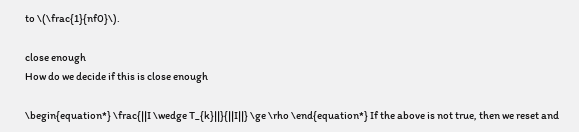to \(\frac{1}{nf0}\).

close enough
How do we decide if this is close enough

\begin{equation*} \frac{||I \wedge T_{k}||}{||I||} \ge \rho \end{equation*} If the above is not true, then we reset and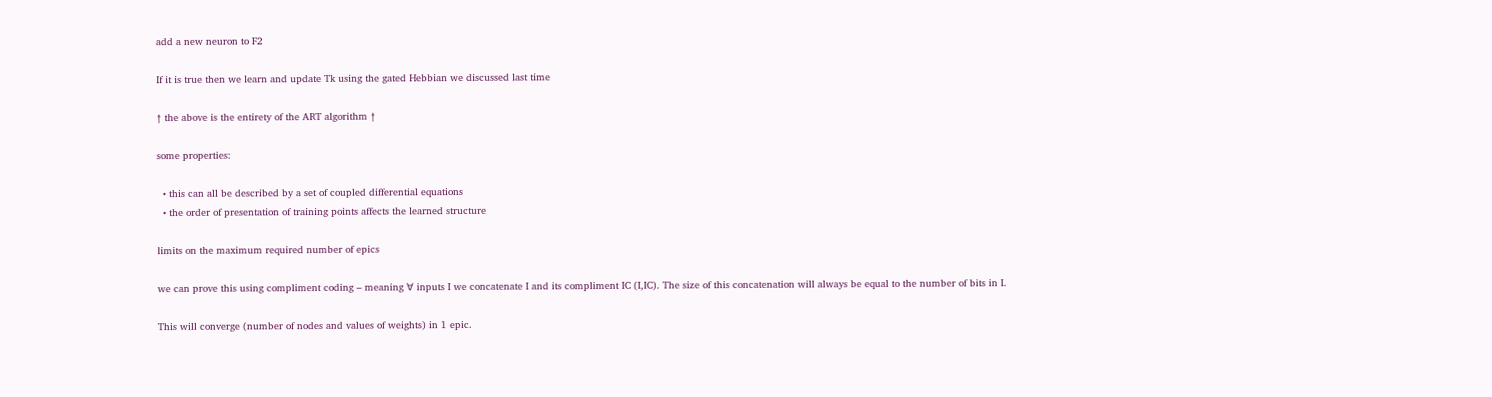add a new neuron to F2

If it is true then we learn and update Tk using the gated Hebbian we discussed last time

↑ the above is the entirety of the ART algorithm ↑

some properties:

  • this can all be described by a set of coupled differential equations
  • the order of presentation of training points affects the learned structure

limits on the maximum required number of epics

we can prove this using compliment coding – meaning ∀ inputs I we concatenate I and its compliment IC (I,IC). The size of this concatenation will always be equal to the number of bits in I.

This will converge (number of nodes and values of weights) in 1 epic.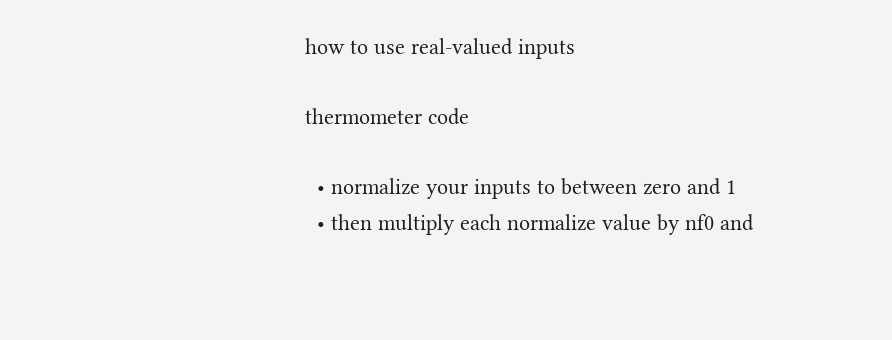how to use real-valued inputs

thermometer code

  • normalize your inputs to between zero and 1
  • then multiply each normalize value by nf0 and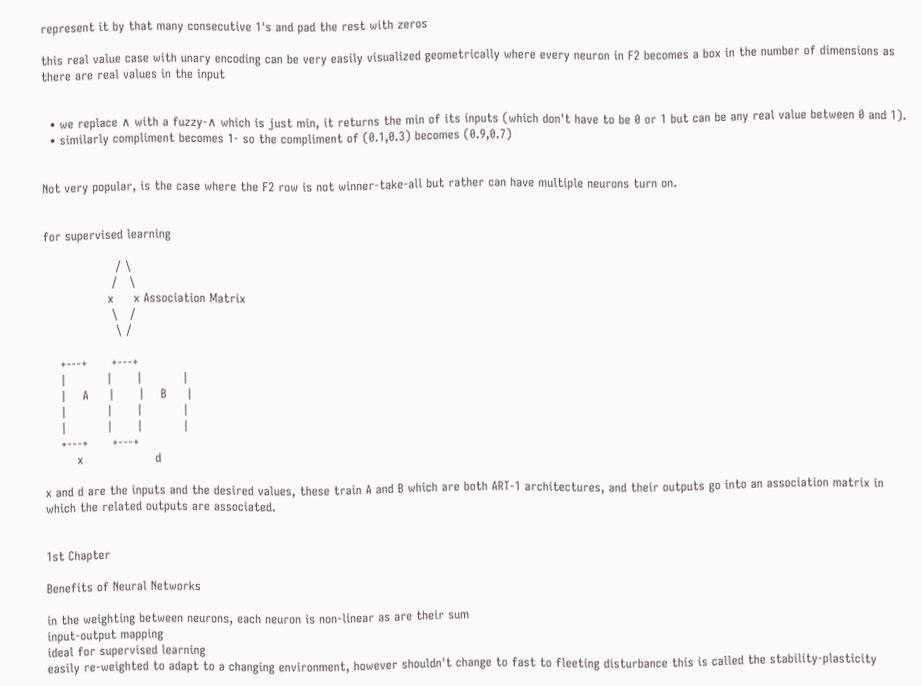represent it by that many consecutive 1's and pad the rest with zeros

this real value case with unary encoding can be very easily visualized geometrically where every neuron in F2 becomes a box in the number of dimensions as there are real values in the input


  • we replace ∧ with a fuzzy-∧ which is just min, it returns the min of its inputs (which don't have to be 0 or 1 but can be any real value between 0 and 1).
  • similarly compliment becomes 1- so the compliment of (0.1,0.3) becomes (0.9,0.7)


Not very popular, is the case where the F2 row is not winner-take-all but rather can have multiple neurons turn on.


for supervised learning

                  / \
                 /   \
                x     x Association Matrix
                 \   /
                  \ /

    +---+      +---+
    |          |      |          |
    |    A     |      |    B     |
    |          |      |          |
    |          |      |          |
    +---+      +---+
        x                  d

x and d are the inputs and the desired values, these train A and B which are both ART-1 architectures, and their outputs go into an association matrix in which the related outputs are associated.


1st Chapter

Benefits of Neural Networks

in the weighting between neurons, each neuron is non-linear as are their sum
input-output mapping
ideal for supervised learning
easily re-weighted to adapt to a changing environment, however shouldn't change to fast to fleeting disturbance this is called the stability-plasticity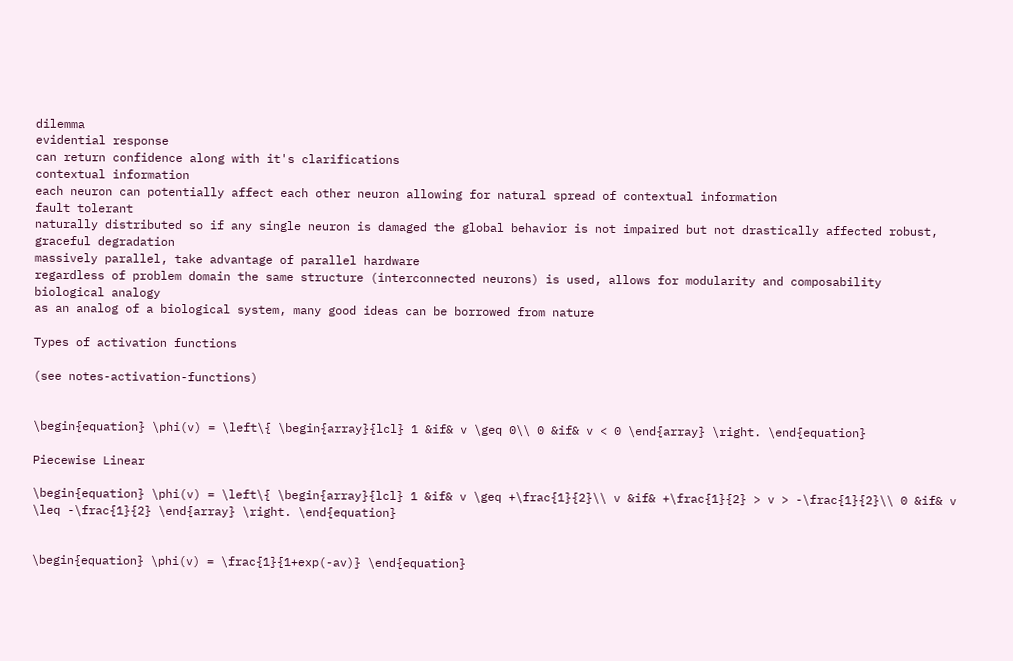dilemma
evidential response
can return confidence along with it's clarifications
contextual information
each neuron can potentially affect each other neuron allowing for natural spread of contextual information
fault tolerant
naturally distributed so if any single neuron is damaged the global behavior is not impaired but not drastically affected robust, graceful degradation
massively parallel, take advantage of parallel hardware
regardless of problem domain the same structure (interconnected neurons) is used, allows for modularity and composability
biological analogy
as an analog of a biological system, many good ideas can be borrowed from nature

Types of activation functions

(see notes-activation-functions)


\begin{equation} \phi(v) = \left\{ \begin{array}{lcl} 1 &if& v \geq 0\\ 0 &if& v < 0 \end{array} \right. \end{equation}

Piecewise Linear

\begin{equation} \phi(v) = \left\{ \begin{array}{lcl} 1 &if& v \geq +\frac{1}{2}\\ v &if& +\frac{1}{2} > v > -\frac{1}{2}\\ 0 &if& v \leq -\frac{1}{2} \end{array} \right. \end{equation}


\begin{equation} \phi(v) = \frac{1}{1+exp(-av)} \end{equation}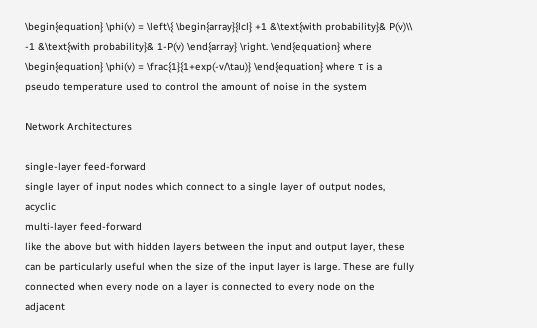\begin{equation} \phi(v) = \left\{ \begin{array}{lcl} +1 &\text{with probability}& P(v)\\ -1 &\text{with probability}& 1-P(v) \end{array} \right. \end{equation} where \begin{equation} \phi(v) = \frac{1}{1+exp(-v/\tau)} \end{equation} where τ is a pseudo temperature used to control the amount of noise in the system

Network Architectures

single-layer feed-forward
single layer of input nodes which connect to a single layer of output nodes, acyclic
multi-layer feed-forward
like the above but with hidden layers between the input and output layer, these can be particularly useful when the size of the input layer is large. These are fully connected when every node on a layer is connected to every node on the adjacent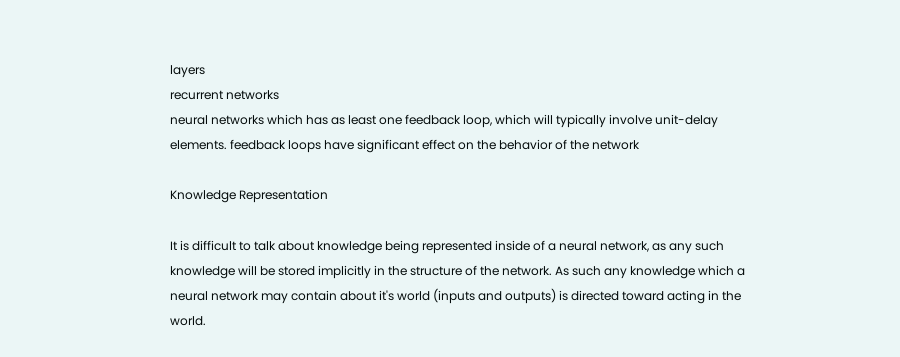layers
recurrent networks
neural networks which has as least one feedback loop, which will typically involve unit-delay elements. feedback loops have significant effect on the behavior of the network

Knowledge Representation

It is difficult to talk about knowledge being represented inside of a neural network, as any such knowledge will be stored implicitly in the structure of the network. As such any knowledge which a neural network may contain about it's world (inputs and outputs) is directed toward acting in the world.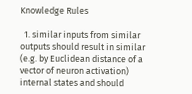Knowledge Rules

  1. similar inputs from similar outputs should result in similar (e.g. by Euclidean distance of a vector of neuron activation) internal states and should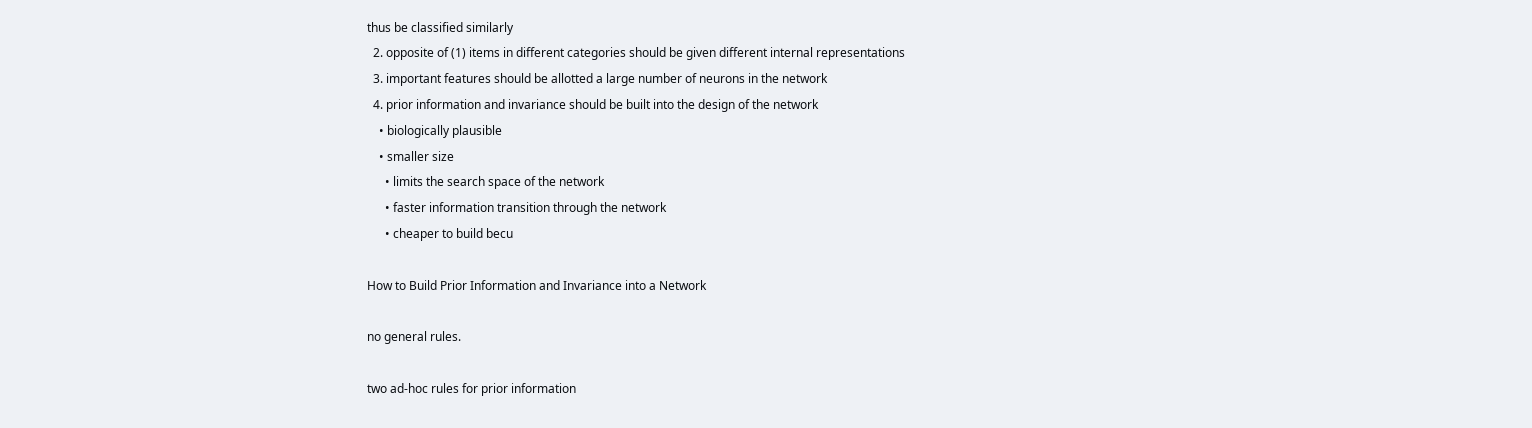thus be classified similarly
  2. opposite of (1) items in different categories should be given different internal representations
  3. important features should be allotted a large number of neurons in the network
  4. prior information and invariance should be built into the design of the network
    • biologically plausible
    • smaller size
      • limits the search space of the network
      • faster information transition through the network
      • cheaper to build becu

How to Build Prior Information and Invariance into a Network

no general rules.

two ad-hoc rules for prior information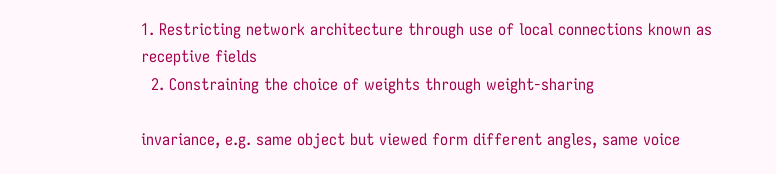1. Restricting network architecture through use of local connections known as receptive fields
  2. Constraining the choice of weights through weight-sharing

invariance, e.g. same object but viewed form different angles, same voice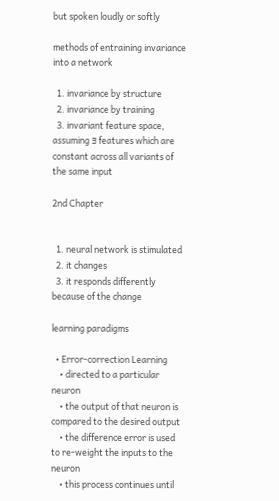but spoken loudly or softly

methods of entraining invariance into a network

  1. invariance by structure
  2. invariance by training
  3. invariant feature space, assuming ∃ features which are constant across all variants of the same input

2nd Chapter


  1. neural network is stimulated
  2. it changes
  3. it responds differently because of the change

learning paradigms

  • Error-correction Learning
    • directed to a particular neuron
    • the output of that neuron is compared to the desired output
    • the difference error is used to re-weight the inputs to the neuron
    • this process continues until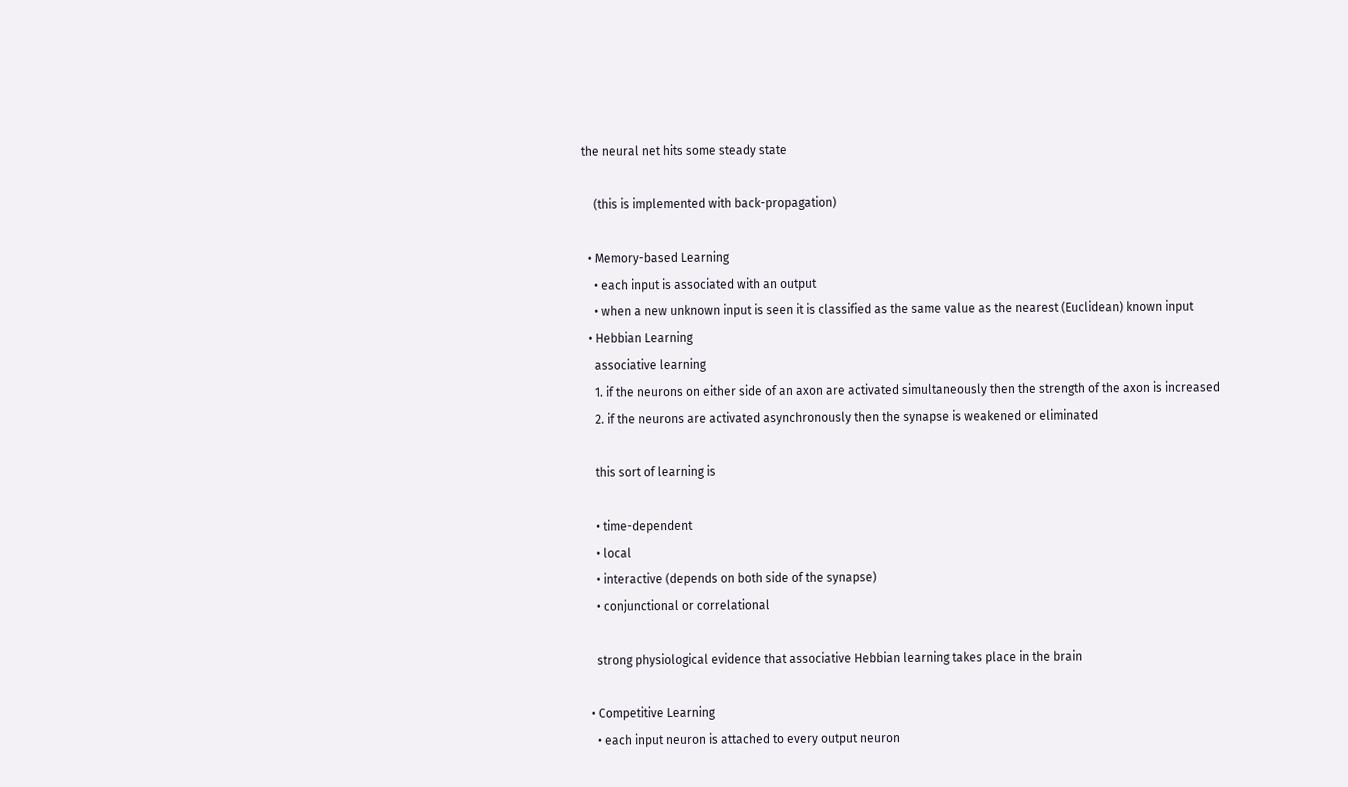the neural net hits some steady state

    (this is implemented with back-propagation)

  • Memory-based Learning
    • each input is associated with an output
    • when a new unknown input is seen it is classified as the same value as the nearest (Euclidean) known input
  • Hebbian Learning
    associative learning
    1. if the neurons on either side of an axon are activated simultaneously then the strength of the axon is increased
    2. if the neurons are activated asynchronously then the synapse is weakened or eliminated

    this sort of learning is

    • time-dependent
    • local
    • interactive (depends on both side of the synapse)
    • conjunctional or correlational

    strong physiological evidence that associative Hebbian learning takes place in the brain

  • Competitive Learning
    • each input neuron is attached to every output neuron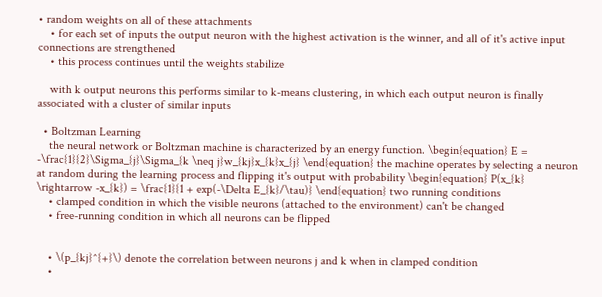• random weights on all of these attachments
    • for each set of inputs the output neuron with the highest activation is the winner, and all of it's active input connections are strengthened
    • this process continues until the weights stabilize

    with k output neurons this performs similar to k-means clustering, in which each output neuron is finally associated with a cluster of similar inputs

  • Boltzman Learning
    the neural network or Boltzman machine is characterized by an energy function. \begin{equation} E = -\frac{1}{2}\Sigma_{j}\Sigma_{k \neq j}w_{kj}x_{k}x_{j} \end{equation} the machine operates by selecting a neuron at random during the learning process and flipping it's output with probability \begin{equation} P(x_{k} \rightarrow -x_{k}) = \frac{1}{1 + exp(-\Delta E_{k}/\tau)} \end{equation} two running conditions
    • clamped condition in which the visible neurons (attached to the environment) can't be changed
    • free-running condition in which all neurons can be flipped


    • \(p_{kj}^{+}\) denote the correlation between neurons j and k when in clamped condition
    •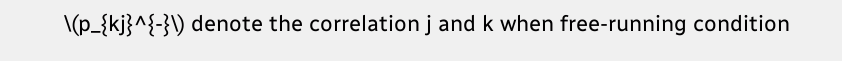\(p_{kj}^{-}\) denote the correlation j and k when free-running condition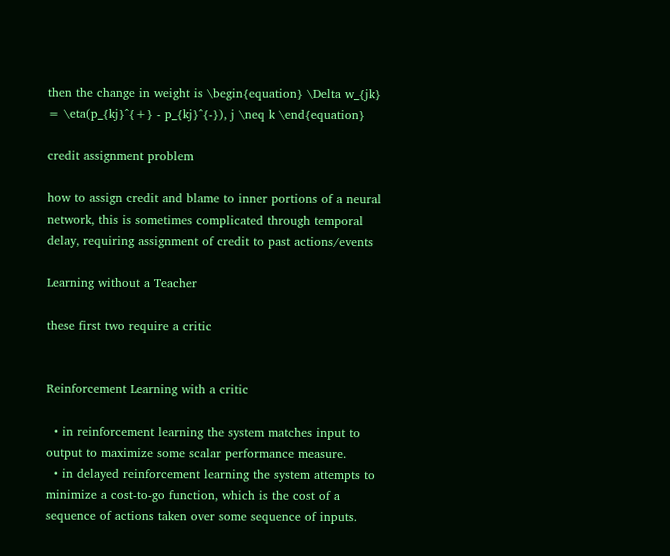then the change in weight is \begin{equation} \Delta w_{jk} = \eta(p_{kj}^{+} - p_{kj}^{-}), j \neq k \end{equation}

credit assignment problem

how to assign credit and blame to inner portions of a neural network, this is sometimes complicated through temporal delay, requiring assignment of credit to past actions/events

Learning without a Teacher

these first two require a critic


Reinforcement Learning with a critic

  • in reinforcement learning the system matches input to output to maximize some scalar performance measure.
  • in delayed reinforcement learning the system attempts to minimize a cost-to-go function, which is the cost of a sequence of actions taken over some sequence of inputs.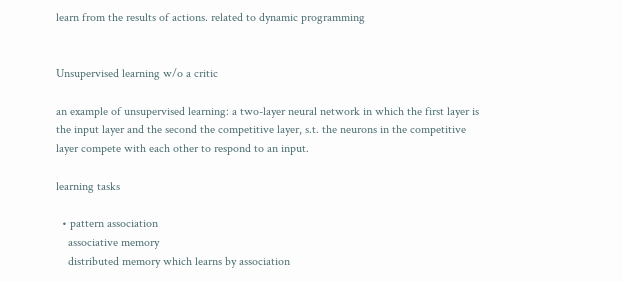learn from the results of actions. related to dynamic programming


Unsupervised learning w/o a critic

an example of unsupervised learning: a two-layer neural network in which the first layer is the input layer and the second the competitive layer, s.t. the neurons in the competitive layer compete with each other to respond to an input.

learning tasks

  • pattern association
    associative memory
    distributed memory which learns by association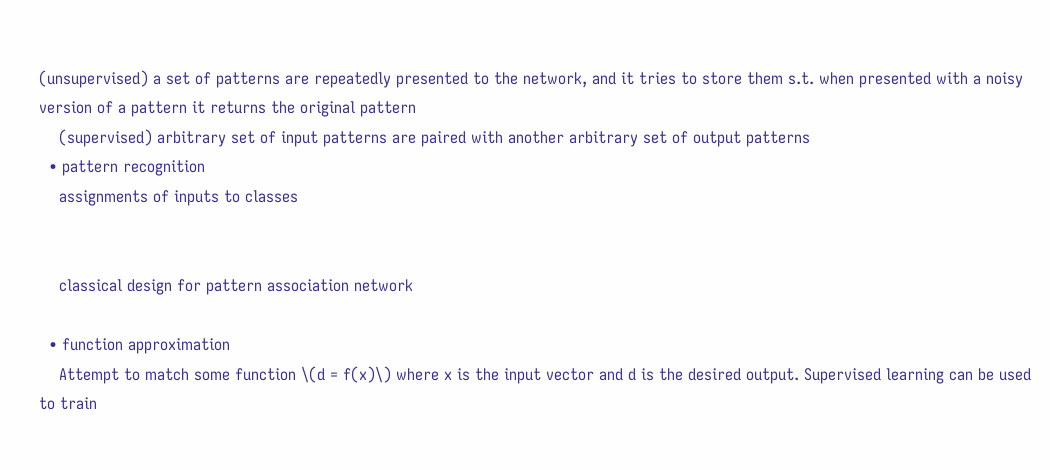(unsupervised) a set of patterns are repeatedly presented to the network, and it tries to store them s.t. when presented with a noisy version of a pattern it returns the original pattern
    (supervised) arbitrary set of input patterns are paired with another arbitrary set of output patterns
  • pattern recognition
    assignments of inputs to classes


    classical design for pattern association network

  • function approximation
    Attempt to match some function \(d = f(x)\) where x is the input vector and d is the desired output. Supervised learning can be used to train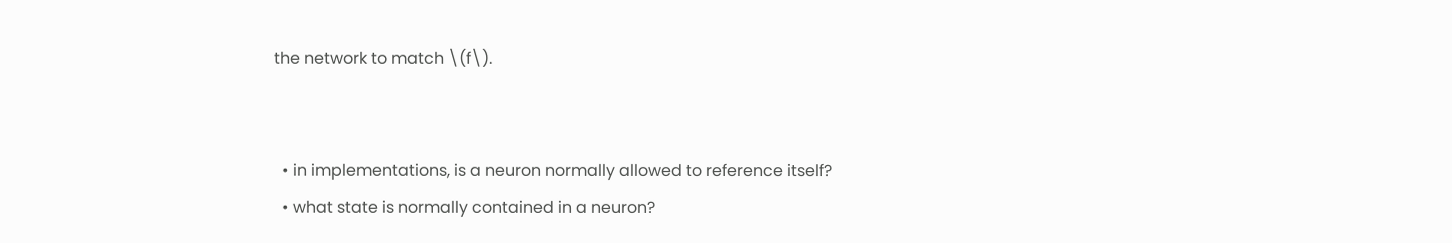the network to match \(f\).


  • in implementations, is a neuron normally allowed to reference itself?
  • what state is normally contained in a neuron?